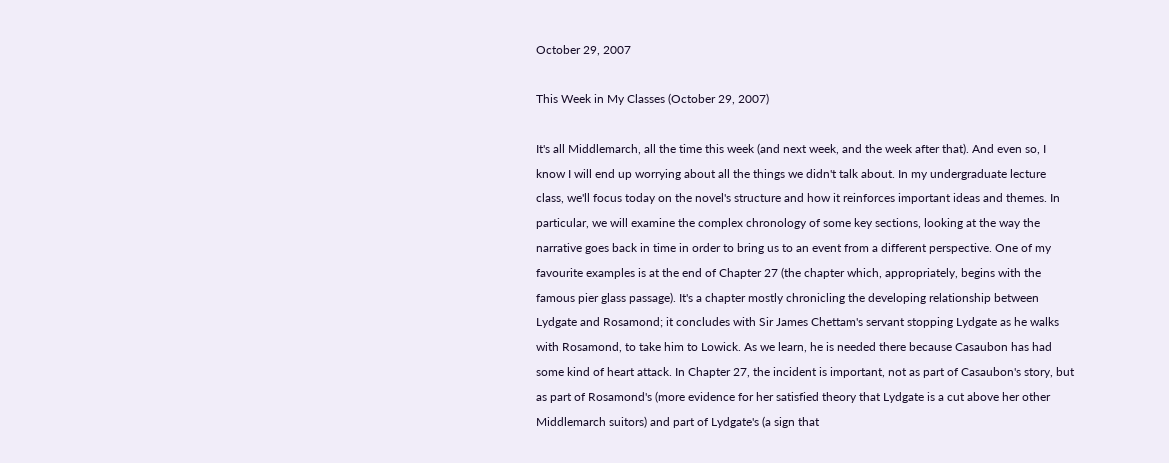October 29, 2007

This Week in My Classes (October 29, 2007)

It's all Middlemarch, all the time this week (and next week, and the week after that). And even so, I know I will end up worrying about all the things we didn't talk about. In my undergraduate lecture class, we'll focus today on the novel's structure and how it reinforces important ideas and themes. In particular, we will examine the complex chronology of some key sections, looking at the way the narrative goes back in time in order to bring us to an event from a different perspective. One of my favourite examples is at the end of Chapter 27 (the chapter which, appropriately, begins with the famous pier glass passage). It's a chapter mostly chronicling the developing relationship between Lydgate and Rosamond; it concludes with Sir James Chettam's servant stopping Lydgate as he walks with Rosamond, to take him to Lowick. As we learn, he is needed there because Casaubon has had some kind of heart attack. In Chapter 27, the incident is important, not as part of Casaubon's story, but as part of Rosamond's (more evidence for her satisfied theory that Lydgate is a cut above her other Middlemarch suitors) and part of Lydgate's (a sign that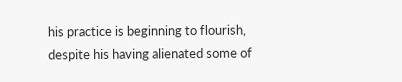his practice is beginning to flourish, despite his having alienated some of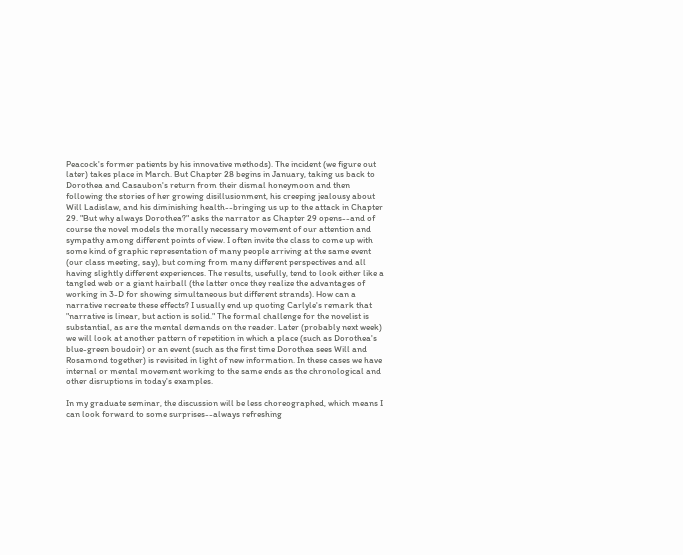Peacock's former patients by his innovative methods). The incident (we figure out later) takes place in March. But Chapter 28 begins in January, taking us back to Dorothea and Casaubon's return from their dismal honeymoon and then following the stories of her growing disillusionment, his creeping jealousy about Will Ladislaw, and his diminishing health--bringing us up to the attack in Chapter 29. "But why always Dorothea?" asks the narrator as Chapter 29 opens--and of course the novel models the morally necessary movement of our attention and sympathy among different points of view. I often invite the class to come up with some kind of graphic representation of many people arriving at the same event (our class meeting, say), but coming from many different perspectives and all having slightly different experiences. The results, usefully, tend to look either like a tangled web or a giant hairball (the latter once they realize the advantages of working in 3-D for showing simultaneous but different strands). How can a narrative recreate these effects? I usually end up quoting Carlyle's remark that "narrative is linear, but action is solid." The formal challenge for the novelist is substantial, as are the mental demands on the reader. Later (probably next week) we will look at another pattern of repetition in which a place (such as Dorothea's blue-green boudoir) or an event (such as the first time Dorothea sees Will and Rosamond together) is revisited in light of new information. In these cases we have internal or mental movement working to the same ends as the chronological and other disruptions in today's examples.

In my graduate seminar, the discussion will be less choreographed, which means I can look forward to some surprises--always refreshing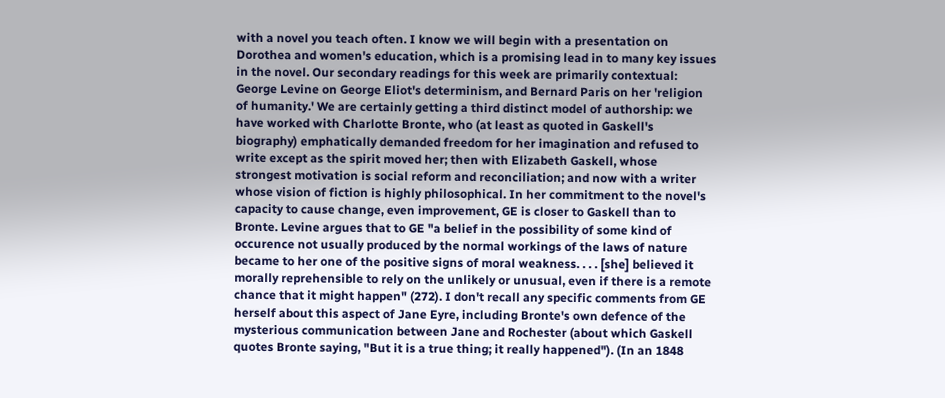with a novel you teach often. I know we will begin with a presentation on Dorothea and women's education, which is a promising lead in to many key issues in the novel. Our secondary readings for this week are primarily contextual: George Levine on George Eliot's determinism, and Bernard Paris on her 'religion of humanity.' We are certainly getting a third distinct model of authorship: we have worked with Charlotte Bronte, who (at least as quoted in Gaskell's biography) emphatically demanded freedom for her imagination and refused to write except as the spirit moved her; then with Elizabeth Gaskell, whose strongest motivation is social reform and reconciliation; and now with a writer whose vision of fiction is highly philosophical. In her commitment to the novel's capacity to cause change, even improvement, GE is closer to Gaskell than to Bronte. Levine argues that to GE "a belief in the possibility of some kind of occurence not usually produced by the normal workings of the laws of nature became to her one of the positive signs of moral weakness. . . . [she] believed it morally reprehensible to rely on the unlikely or unusual, even if there is a remote chance that it might happen" (272). I don't recall any specific comments from GE herself about this aspect of Jane Eyre, including Bronte's own defence of the mysterious communication between Jane and Rochester (about which Gaskell quotes Bronte saying, "But it is a true thing; it really happened"). (In an 1848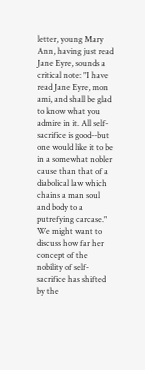letter, young Mary Ann, having just read Jane Eyre, sounds a critical note: "I have read Jane Eyre, mon ami, and shall be glad to know what you admire in it. All self-sacrifice is good--but one would like it to be in a somewhat nobler cause than that of a diabolical law which chains a man soul and body to a putrefying carcase." We might want to discuss how far her concept of the nobility of self-sacrifice has shifted by the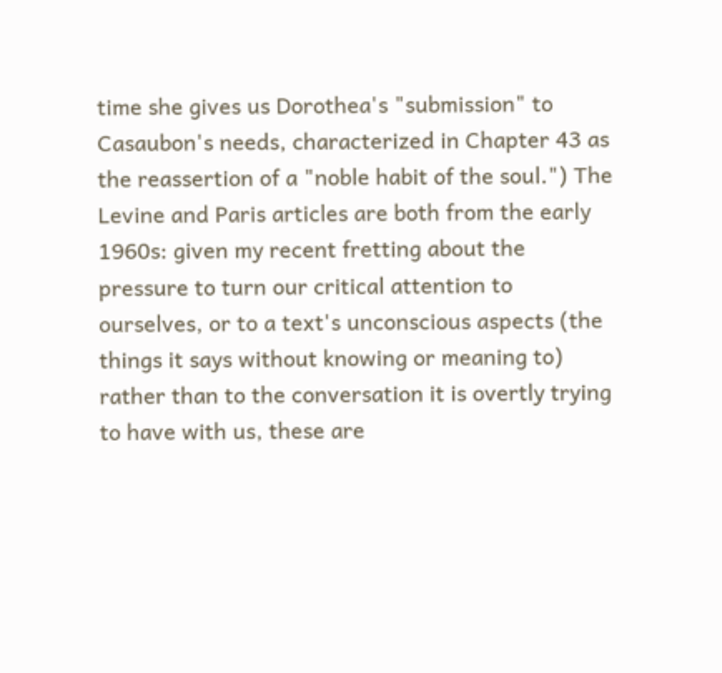time she gives us Dorothea's "submission" to Casaubon's needs, characterized in Chapter 43 as the reassertion of a "noble habit of the soul.") The Levine and Paris articles are both from the early 1960s: given my recent fretting about the pressure to turn our critical attention to ourselves, or to a text's unconscious aspects (the things it says without knowing or meaning to) rather than to the conversation it is overtly trying to have with us, these are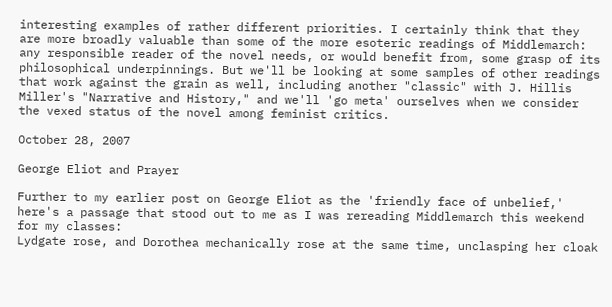interesting examples of rather different priorities. I certainly think that they are more broadly valuable than some of the more esoteric readings of Middlemarch: any responsible reader of the novel needs, or would benefit from, some grasp of its philosophical underpinnings. But we'll be looking at some samples of other readings that work against the grain as well, including another "classic" with J. Hillis Miller's "Narrative and History," and we'll 'go meta' ourselves when we consider the vexed status of the novel among feminist critics.

October 28, 2007

George Eliot and Prayer

Further to my earlier post on George Eliot as the 'friendly face of unbelief,' here's a passage that stood out to me as I was rereading Middlemarch this weekend for my classes:
Lydgate rose, and Dorothea mechanically rose at the same time, unclasping her cloak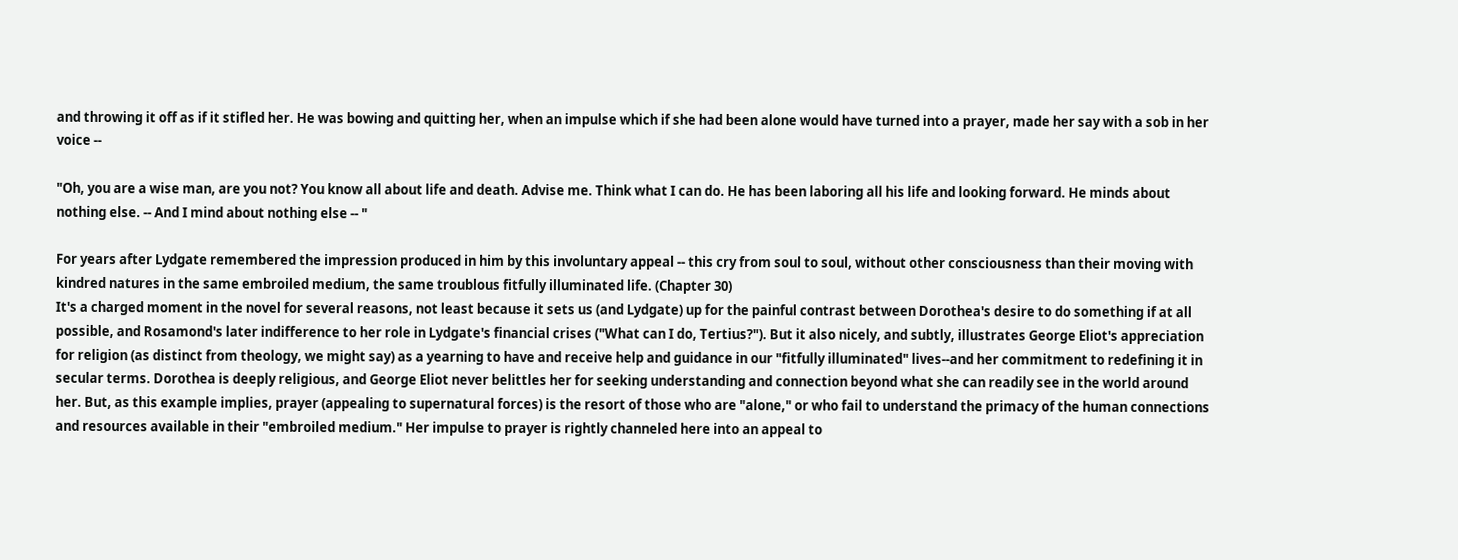and throwing it off as if it stifled her. He was bowing and quitting her, when an impulse which if she had been alone would have turned into a prayer, made her say with a sob in her voice --

"Oh, you are a wise man, are you not? You know all about life and death. Advise me. Think what I can do. He has been laboring all his life and looking forward. He minds about nothing else. -- And I mind about nothing else -- "

For years after Lydgate remembered the impression produced in him by this involuntary appeal -- this cry from soul to soul, without other consciousness than their moving with kindred natures in the same embroiled medium, the same troublous fitfully illuminated life. (Chapter 30)
It's a charged moment in the novel for several reasons, not least because it sets us (and Lydgate) up for the painful contrast between Dorothea's desire to do something if at all possible, and Rosamond's later indifference to her role in Lydgate's financial crises ("What can I do, Tertius?"). But it also nicely, and subtly, illustrates George Eliot's appreciation for religion (as distinct from theology, we might say) as a yearning to have and receive help and guidance in our "fitfully illuminated" lives--and her commitment to redefining it in secular terms. Dorothea is deeply religious, and George Eliot never belittles her for seeking understanding and connection beyond what she can readily see in the world around her. But, as this example implies, prayer (appealing to supernatural forces) is the resort of those who are "alone," or who fail to understand the primacy of the human connections and resources available in their "embroiled medium." Her impulse to prayer is rightly channeled here into an appeal to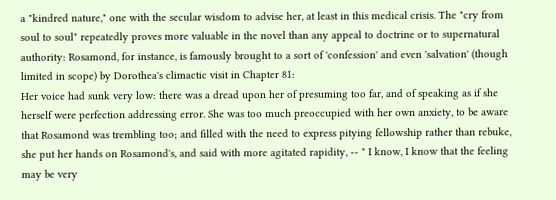a "kindred nature," one with the secular wisdom to advise her, at least in this medical crisis. The "cry from soul to soul" repeatedly proves more valuable in the novel than any appeal to doctrine or to supernatural authority: Rosamond, for instance, is famously brought to a sort of 'confession' and even 'salvation' (though limited in scope) by Dorothea's climactic visit in Chapter 81:
Her voice had sunk very low: there was a dread upon her of presuming too far, and of speaking as if she herself were perfection addressing error. She was too much preoccupied with her own anxiety, to be aware that Rosamond was trembling too; and filled with the need to express pitying fellowship rather than rebuke, she put her hands on Rosamond's, and said with more agitated rapidity, -- " I know, I know that the feeling may be very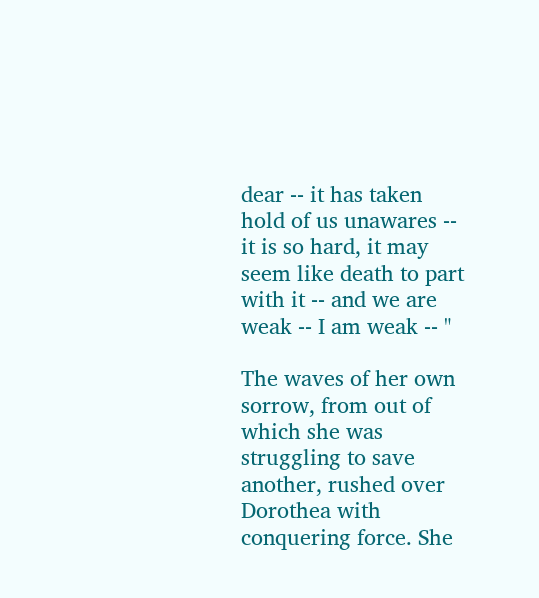dear -- it has taken hold of us unawares -- it is so hard, it may seem like death to part with it -- and we are weak -- I am weak -- "

The waves of her own sorrow, from out of which she was struggling to save another, rushed over Dorothea with conquering force. She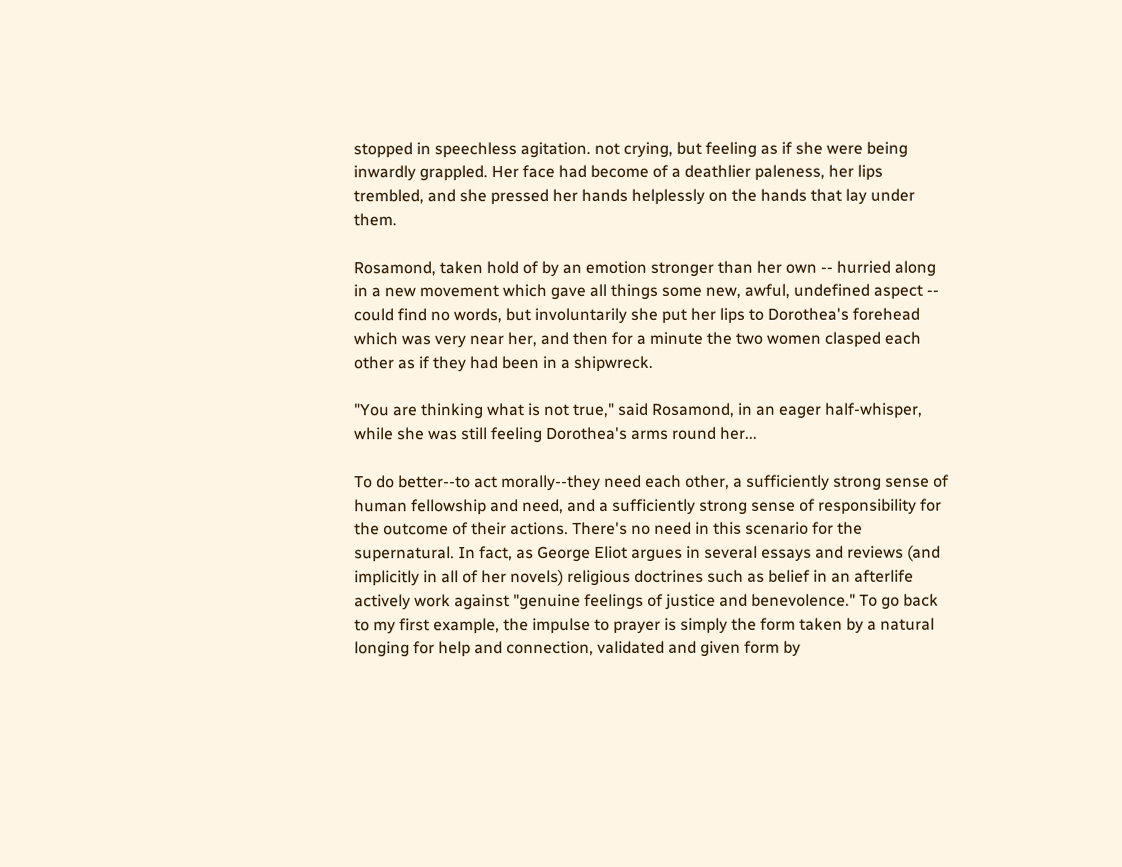stopped in speechless agitation. not crying, but feeling as if she were being inwardly grappled. Her face had become of a deathlier paleness, her lips trembled, and she pressed her hands helplessly on the hands that lay under them.

Rosamond, taken hold of by an emotion stronger than her own -- hurried along in a new movement which gave all things some new, awful, undefined aspect -- could find no words, but involuntarily she put her lips to Dorothea's forehead which was very near her, and then for a minute the two women clasped each other as if they had been in a shipwreck.

"You are thinking what is not true," said Rosamond, in an eager half-whisper, while she was still feeling Dorothea's arms round her...

To do better--to act morally--they need each other, a sufficiently strong sense of human fellowship and need, and a sufficiently strong sense of responsibility for the outcome of their actions. There's no need in this scenario for the supernatural. In fact, as George Eliot argues in several essays and reviews (and implicitly in all of her novels) religious doctrines such as belief in an afterlife actively work against "genuine feelings of justice and benevolence." To go back to my first example, the impulse to prayer is simply the form taken by a natural longing for help and connection, validated and given form by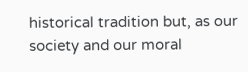historical tradition but, as our society and our moral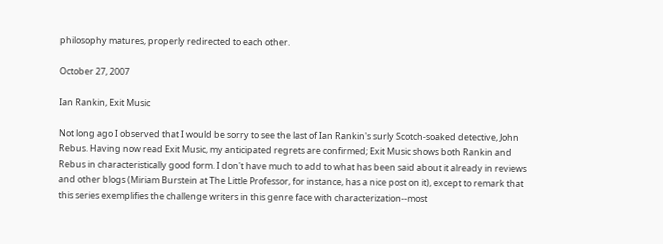philosophy matures, properly redirected to each other.

October 27, 2007

Ian Rankin, Exit Music

Not long ago I observed that I would be sorry to see the last of Ian Rankin's surly Scotch-soaked detective, John Rebus. Having now read Exit Music, my anticipated regrets are confirmed; Exit Music shows both Rankin and Rebus in characteristically good form. I don't have much to add to what has been said about it already in reviews and other blogs (Miriam Burstein at The Little Professor, for instance, has a nice post on it), except to remark that this series exemplifies the challenge writers in this genre face with characterization--most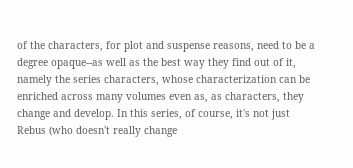of the characters, for plot and suspense reasons, need to be a degree opaque--as well as the best way they find out of it, namely the series characters, whose characterization can be enriched across many volumes even as, as characters, they change and develop. In this series, of course, it's not just Rebus (who doesn't really change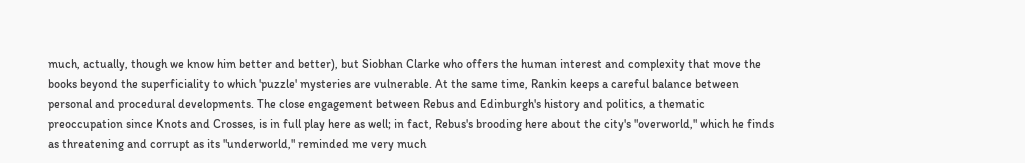much, actually, though we know him better and better), but Siobhan Clarke who offers the human interest and complexity that move the books beyond the superficiality to which 'puzzle' mysteries are vulnerable. At the same time, Rankin keeps a careful balance between personal and procedural developments. The close engagement between Rebus and Edinburgh's history and politics, a thematic preoccupation since Knots and Crosses, is in full play here as well; in fact, Rebus's brooding here about the city's "overworld," which he finds as threatening and corrupt as its "underworld," reminded me very much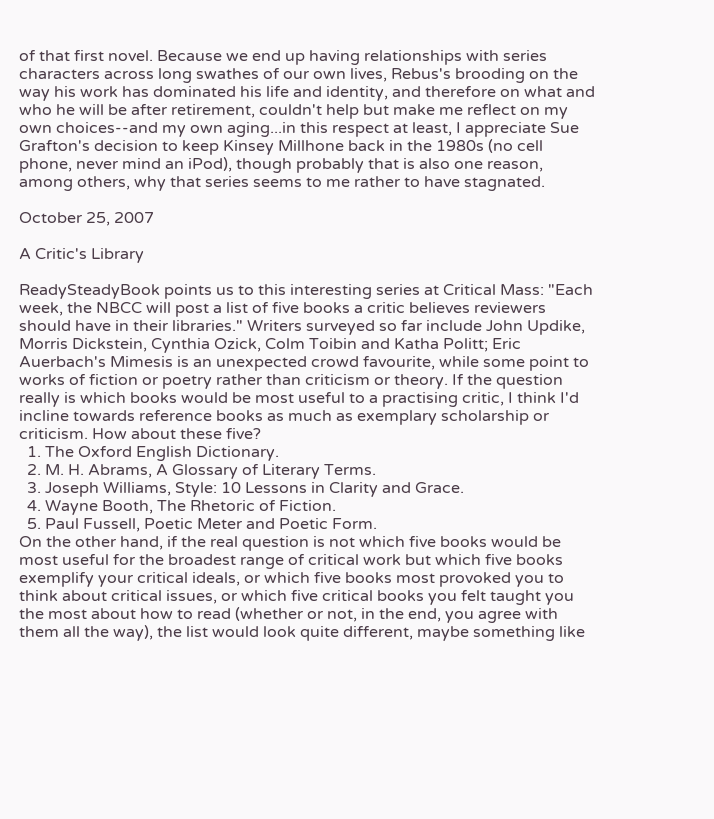of that first novel. Because we end up having relationships with series characters across long swathes of our own lives, Rebus's brooding on the way his work has dominated his life and identity, and therefore on what and who he will be after retirement, couldn't help but make me reflect on my own choices--and my own aging...in this respect at least, I appreciate Sue Grafton's decision to keep Kinsey Millhone back in the 1980s (no cell phone, never mind an iPod), though probably that is also one reason, among others, why that series seems to me rather to have stagnated.

October 25, 2007

A Critic's Library

ReadySteadyBook points us to this interesting series at Critical Mass: "Each week, the NBCC will post a list of five books a critic believes reviewers should have in their libraries." Writers surveyed so far include John Updike, Morris Dickstein, Cynthia Ozick, Colm Toibin and Katha Politt; Eric Auerbach's Mimesis is an unexpected crowd favourite, while some point to works of fiction or poetry rather than criticism or theory. If the question really is which books would be most useful to a practising critic, I think I'd incline towards reference books as much as exemplary scholarship or criticism. How about these five?
  1. The Oxford English Dictionary.
  2. M. H. Abrams, A Glossary of Literary Terms.
  3. Joseph Williams, Style: 10 Lessons in Clarity and Grace.
  4. Wayne Booth, The Rhetoric of Fiction.
  5. Paul Fussell, Poetic Meter and Poetic Form.
On the other hand, if the real question is not which five books would be most useful for the broadest range of critical work but which five books exemplify your critical ideals, or which five books most provoked you to think about critical issues, or which five critical books you felt taught you the most about how to read (whether or not, in the end, you agree with them all the way), the list would look quite different, maybe something like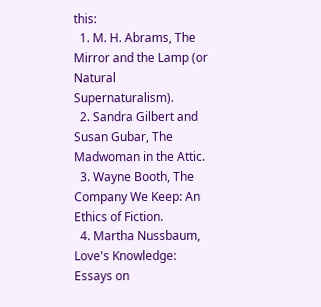this:
  1. M. H. Abrams, The Mirror and the Lamp (or Natural Supernaturalism).
  2. Sandra Gilbert and Susan Gubar, The Madwoman in the Attic.
  3. Wayne Booth, The Company We Keep: An Ethics of Fiction.
  4. Martha Nussbaum, Love's Knowledge: Essays on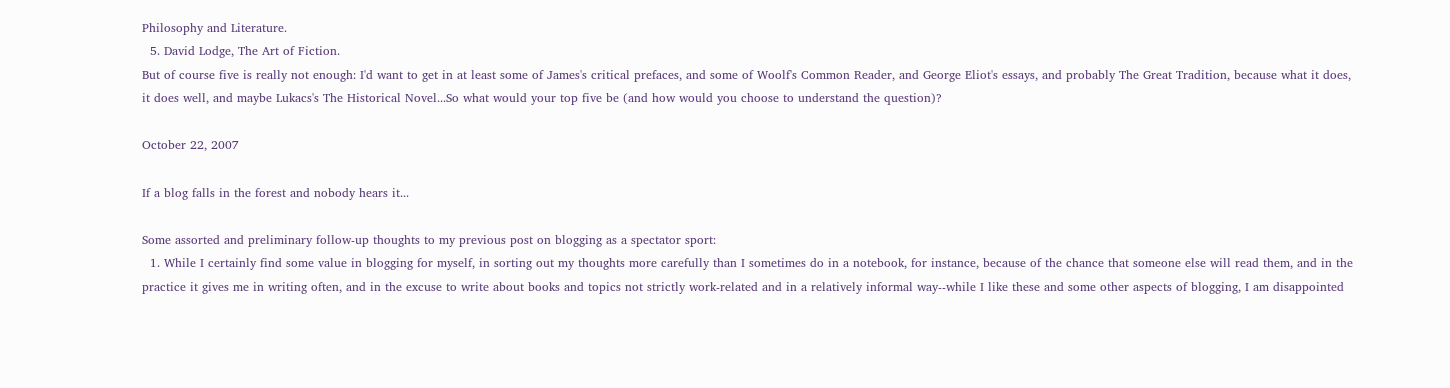Philosophy and Literature.
  5. David Lodge, The Art of Fiction.
But of course five is really not enough: I'd want to get in at least some of James's critical prefaces, and some of Woolf's Common Reader, and George Eliot's essays, and probably The Great Tradition, because what it does, it does well, and maybe Lukacs's The Historical Novel...So what would your top five be (and how would you choose to understand the question)?

October 22, 2007

If a blog falls in the forest and nobody hears it...

Some assorted and preliminary follow-up thoughts to my previous post on blogging as a spectator sport:
  1. While I certainly find some value in blogging for myself, in sorting out my thoughts more carefully than I sometimes do in a notebook, for instance, because of the chance that someone else will read them, and in the practice it gives me in writing often, and in the excuse to write about books and topics not strictly work-related and in a relatively informal way--while I like these and some other aspects of blogging, I am disappointed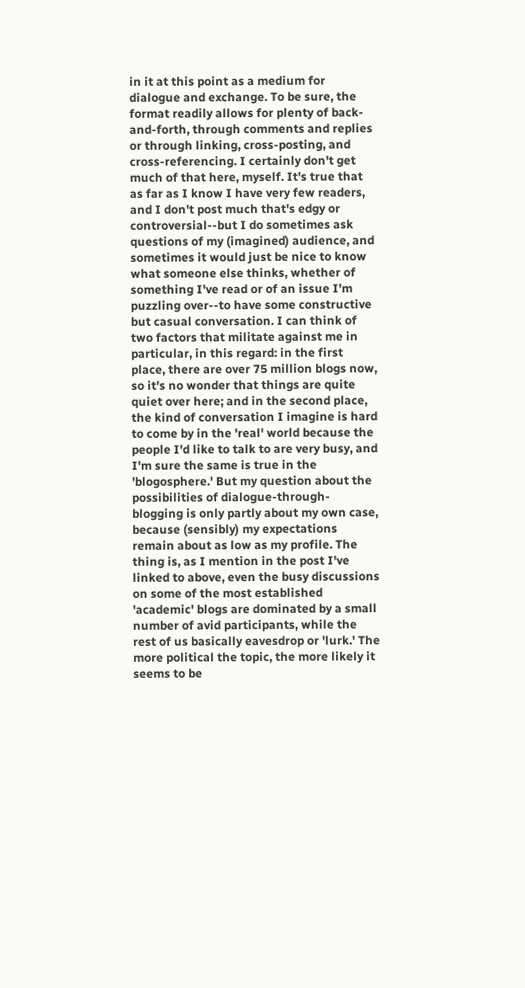in it at this point as a medium for dialogue and exchange. To be sure, the format readily allows for plenty of back-and-forth, through comments and replies or through linking, cross-posting, and cross-referencing. I certainly don't get much of that here, myself. It's true that as far as I know I have very few readers, and I don't post much that's edgy or controversial--but I do sometimes ask questions of my (imagined) audience, and sometimes it would just be nice to know what someone else thinks, whether of something I've read or of an issue I'm puzzling over--to have some constructive but casual conversation. I can think of two factors that militate against me in particular, in this regard: in the first place, there are over 75 million blogs now, so it's no wonder that things are quite quiet over here; and in the second place, the kind of conversation I imagine is hard to come by in the 'real' world because the people I'd like to talk to are very busy, and I'm sure the same is true in the 'blogosphere.' But my question about the possibilities of dialogue-through-blogging is only partly about my own case, because (sensibly) my expectations remain about as low as my profile. The thing is, as I mention in the post I've linked to above, even the busy discussions on some of the most established 'academic' blogs are dominated by a small number of avid participants, while the rest of us basically eavesdrop or 'lurk.' The more political the topic, the more likely it seems to be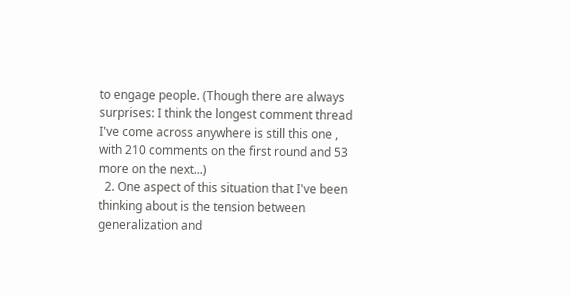to engage people. (Though there are always surprises: I think the longest comment thread I've come across anywhere is still this one , with 210 comments on the first round and 53 more on the next...)
  2. One aspect of this situation that I've been thinking about is the tension between generalization and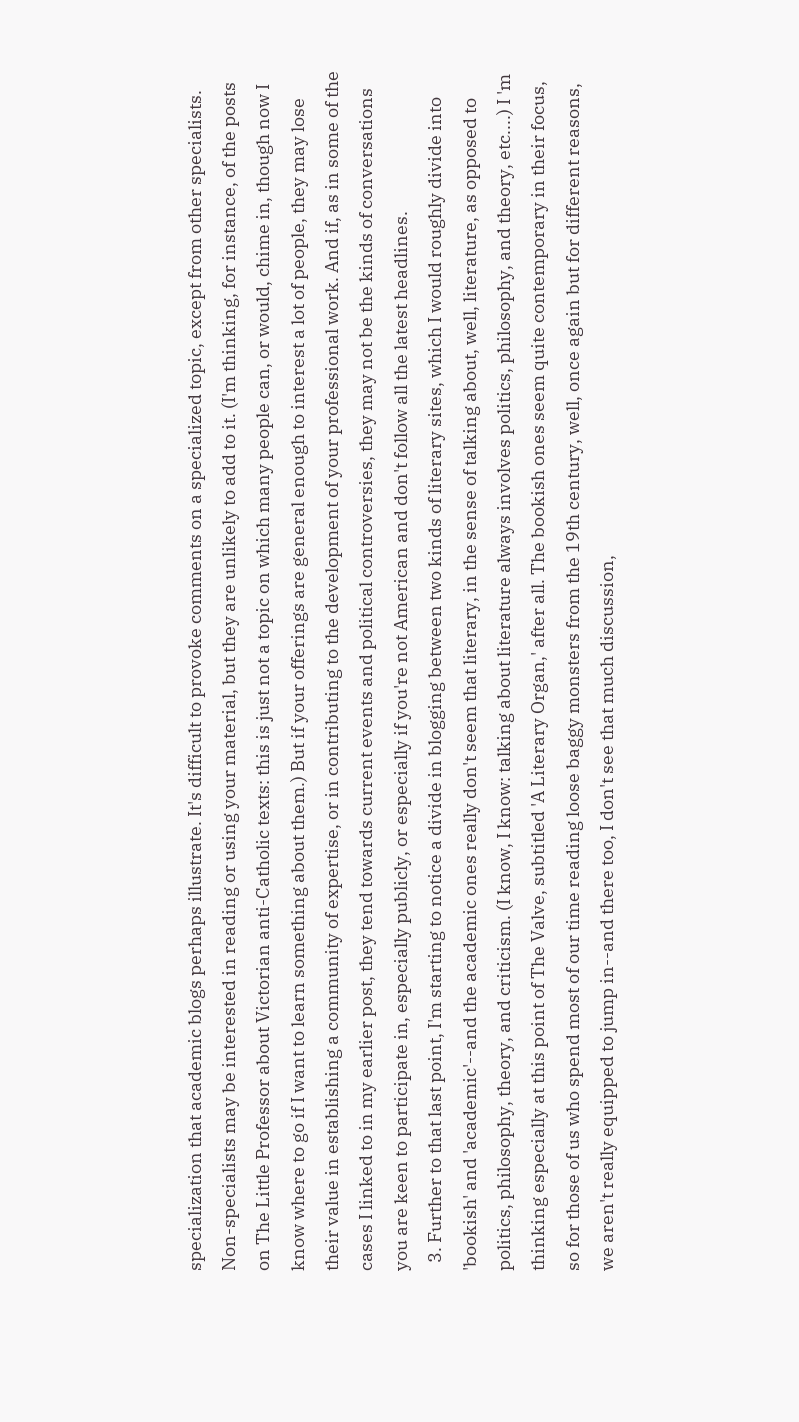specialization that academic blogs perhaps illustrate. It's difficult to provoke comments on a specialized topic, except from other specialists. Non-specialists may be interested in reading or using your material, but they are unlikely to add to it. (I'm thinking, for instance, of the posts on The Little Professor about Victorian anti-Catholic texts: this is just not a topic on which many people can, or would, chime in, though now I know where to go if I want to learn something about them.) But if your offerings are general enough to interest a lot of people, they may lose their value in establishing a community of expertise, or in contributing to the development of your professional work. And if, as in some of the cases I linked to in my earlier post, they tend towards current events and political controversies, they may not be the kinds of conversations you are keen to participate in, especially publicly, or especially if you're not American and don't follow all the latest headlines.
  3. Further to that last point, I'm starting to notice a divide in blogging between two kinds of literary sites, which I would roughly divide into 'bookish' and 'academic'--and the academic ones really don't seem that literary, in the sense of talking about, well, literature, as opposed to politics, philosophy, theory, and criticism. (I know, I know: talking about literature always involves politics, philosophy, and theory, etc....) I 'm thinking especially at this point of The Valve, subtitled 'A Literary Organ,' after all. The bookish ones seem quite contemporary in their focus, so for those of us who spend most of our time reading loose baggy monsters from the 19th century, well, once again but for different reasons, we aren't really equipped to jump in--and there too, I don't see that much discussion,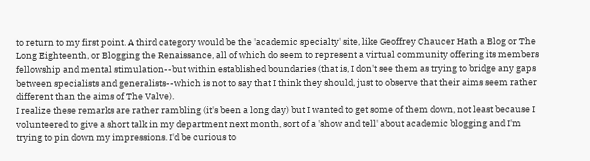to return to my first point. A third category would be the 'academic specialty' site, like Geoffrey Chaucer Hath a Blog or The Long Eighteenth, or Blogging the Renaissance, all of which do seem to represent a virtual community offering its members fellowship and mental stimulation--but within established boundaries (that is, I don't see them as trying to bridge any gaps between specialists and generalists--which is not to say that I think they should, just to observe that their aims seem rather different than the aims of The Valve).
I realize these remarks are rather rambling (it's been a long day) but I wanted to get some of them down, not least because I volunteered to give a short talk in my department next month, sort of a 'show and tell' about academic blogging and I'm trying to pin down my impressions. I'd be curious to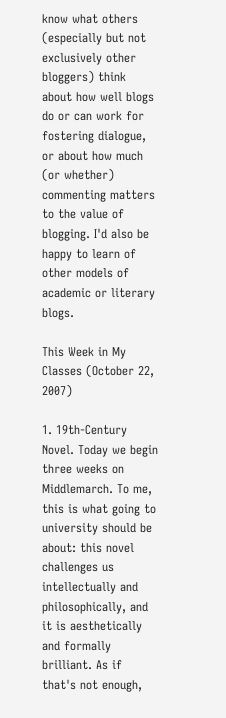know what others (especially but not exclusively other bloggers) think about how well blogs do or can work for fostering dialogue, or about how much (or whether) commenting matters to the value of blogging. I'd also be happy to learn of other models of academic or literary blogs.

This Week in My Classes (October 22, 2007)

1. 19th-Century Novel. Today we begin three weeks on Middlemarch. To me, this is what going to university should be about: this novel challenges us intellectually and philosophically, and it is aesthetically and formally brilliant. As if that's not enough,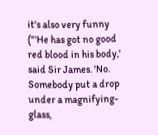it's also very funny ("'He has got no good red blood in his body,' said Sir James. 'No. Somebody put a drop under a magnifying-glass,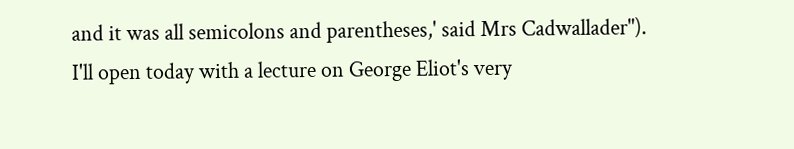and it was all semicolons and parentheses,' said Mrs Cadwallader"). I'll open today with a lecture on George Eliot's very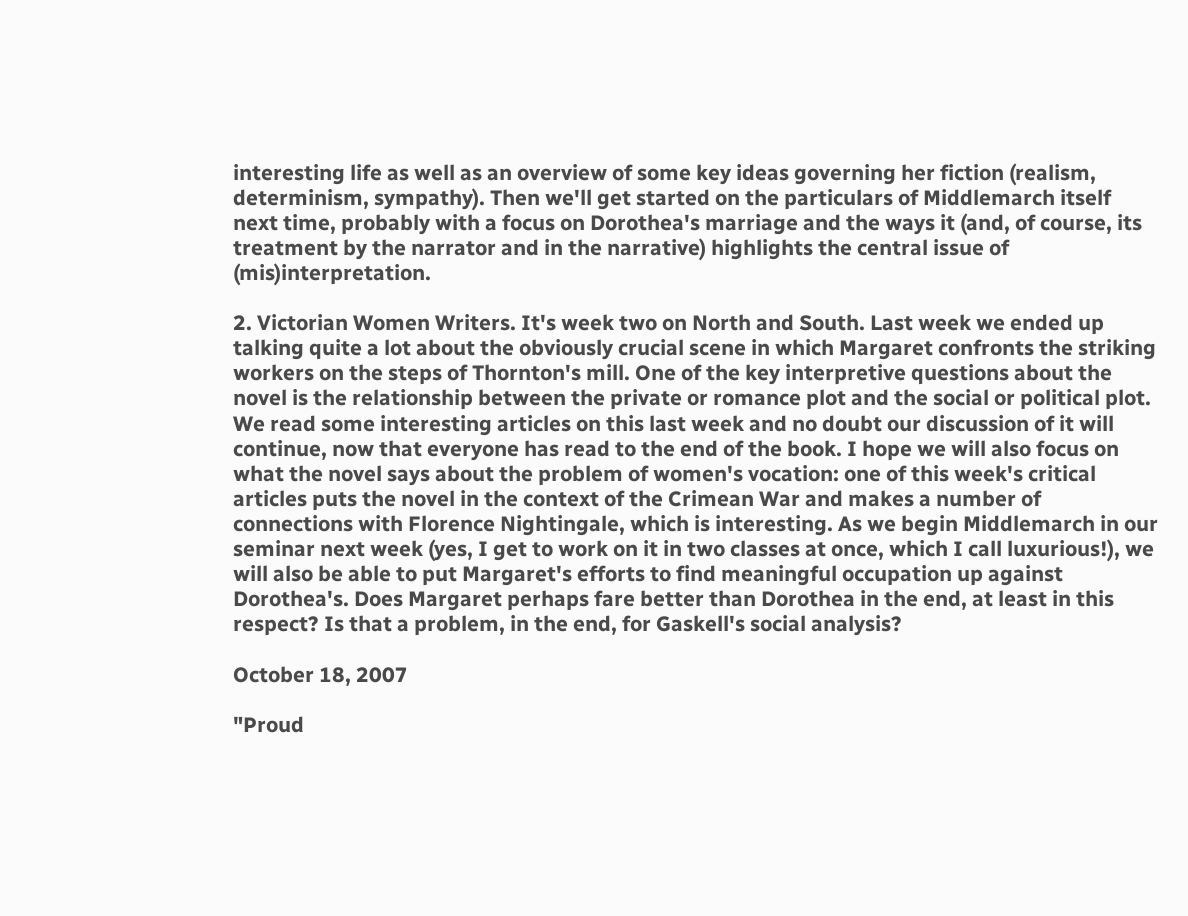interesting life as well as an overview of some key ideas governing her fiction (realism, determinism, sympathy). Then we'll get started on the particulars of Middlemarch itself next time, probably with a focus on Dorothea's marriage and the ways it (and, of course, its treatment by the narrator and in the narrative) highlights the central issue of (mis)interpretation.

2. Victorian Women Writers. It's week two on North and South. Last week we ended up talking quite a lot about the obviously crucial scene in which Margaret confronts the striking workers on the steps of Thornton's mill. One of the key interpretive questions about the novel is the relationship between the private or romance plot and the social or political plot. We read some interesting articles on this last week and no doubt our discussion of it will continue, now that everyone has read to the end of the book. I hope we will also focus on what the novel says about the problem of women's vocation: one of this week's critical articles puts the novel in the context of the Crimean War and makes a number of connections with Florence Nightingale, which is interesting. As we begin Middlemarch in our seminar next week (yes, I get to work on it in two classes at once, which I call luxurious!), we will also be able to put Margaret's efforts to find meaningful occupation up against Dorothea's. Does Margaret perhaps fare better than Dorothea in the end, at least in this respect? Is that a problem, in the end, for Gaskell's social analysis?

October 18, 2007

"Proud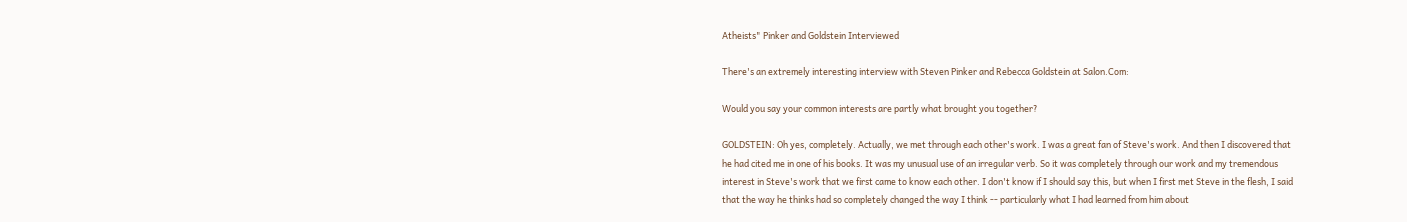Atheists" Pinker and Goldstein Interviewed

There's an extremely interesting interview with Steven Pinker and Rebecca Goldstein at Salon.Com:

Would you say your common interests are partly what brought you together?

GOLDSTEIN: Oh yes, completely. Actually, we met through each other's work. I was a great fan of Steve's work. And then I discovered that he had cited me in one of his books. It was my unusual use of an irregular verb. So it was completely through our work and my tremendous interest in Steve's work that we first came to know each other. I don't know if I should say this, but when I first met Steve in the flesh, I said that the way he thinks had so completely changed the way I think -- particularly what I had learned from him about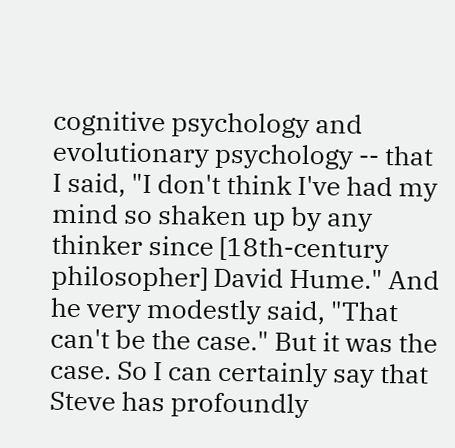cognitive psychology and evolutionary psychology -- that I said, "I don't think I've had my mind so shaken up by any thinker since [18th-century philosopher] David Hume." And he very modestly said, "That can't be the case." But it was the case. So I can certainly say that Steve has profoundly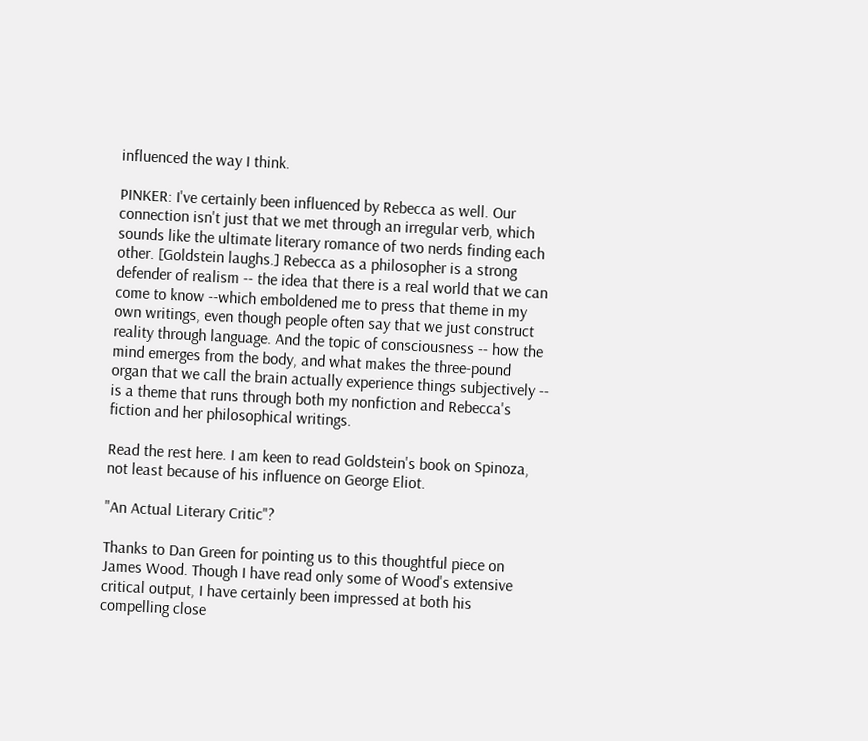influenced the way I think.

PINKER: I've certainly been influenced by Rebecca as well. Our connection isn't just that we met through an irregular verb, which sounds like the ultimate literary romance of two nerds finding each other. [Goldstein laughs.] Rebecca as a philosopher is a strong defender of realism -- the idea that there is a real world that we can come to know --which emboldened me to press that theme in my own writings, even though people often say that we just construct reality through language. And the topic of consciousness -- how the mind emerges from the body, and what makes the three-pound organ that we call the brain actually experience things subjectively -- is a theme that runs through both my nonfiction and Rebecca's fiction and her philosophical writings.

Read the rest here. I am keen to read Goldstein's book on Spinoza, not least because of his influence on George Eliot.

"An Actual Literary Critic"?

Thanks to Dan Green for pointing us to this thoughtful piece on James Wood. Though I have read only some of Wood's extensive critical output, I have certainly been impressed at both his compelling close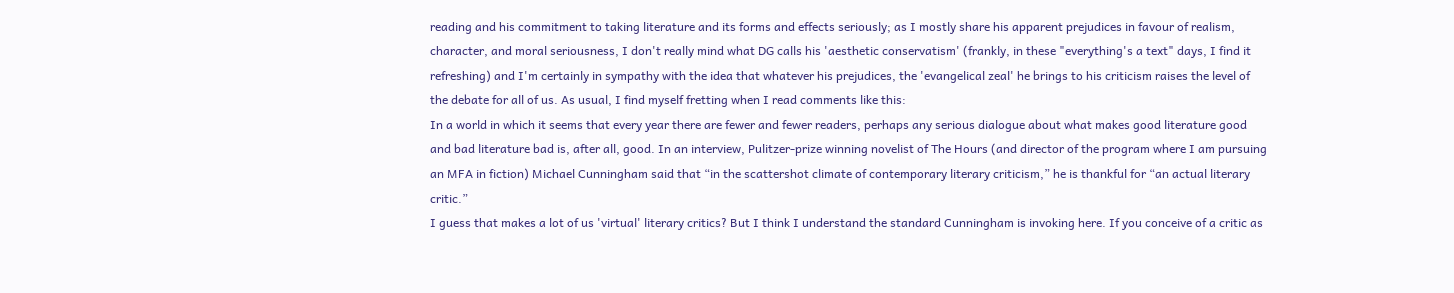reading and his commitment to taking literature and its forms and effects seriously; as I mostly share his apparent prejudices in favour of realism, character, and moral seriousness, I don't really mind what DG calls his 'aesthetic conservatism' (frankly, in these "everything's a text" days, I find it refreshing) and I'm certainly in sympathy with the idea that whatever his prejudices, the 'evangelical zeal' he brings to his criticism raises the level of the debate for all of us. As usual, I find myself fretting when I read comments like this:
In a world in which it seems that every year there are fewer and fewer readers, perhaps any serious dialogue about what makes good literature good and bad literature bad is, after all, good. In an interview, Pulitzer-prize winning novelist of The Hours (and director of the program where I am pursuing an MFA in fiction) Michael Cunningham said that “in the scattershot climate of contemporary literary criticism,” he is thankful for “an actual literary critic.”
I guess that makes a lot of us 'virtual' literary critics? But I think I understand the standard Cunningham is invoking here. If you conceive of a critic as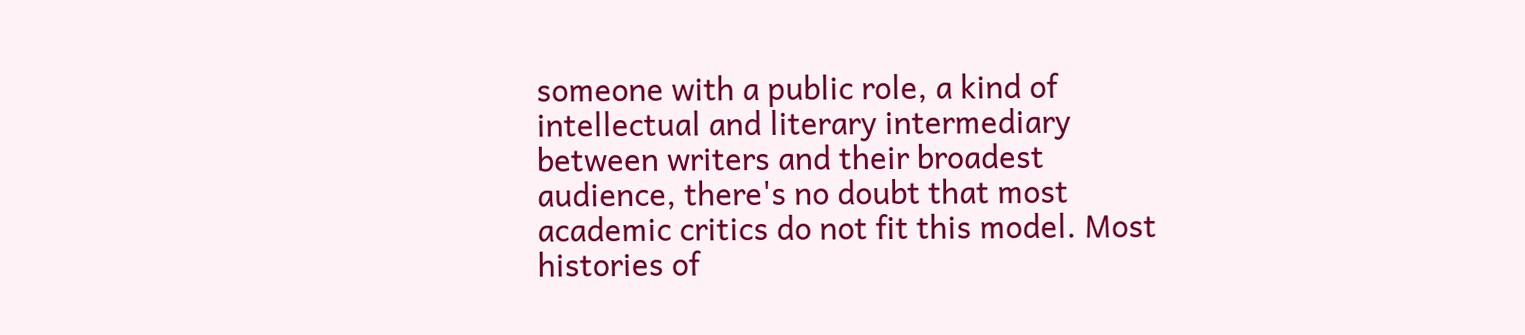someone with a public role, a kind of intellectual and literary intermediary between writers and their broadest audience, there's no doubt that most academic critics do not fit this model. Most histories of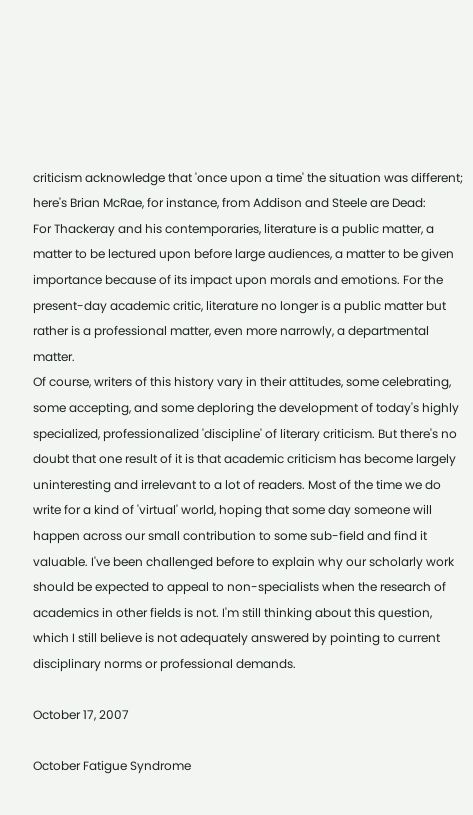criticism acknowledge that 'once upon a time' the situation was different; here's Brian McRae, for instance, from Addison and Steele are Dead:
For Thackeray and his contemporaries, literature is a public matter, a matter to be lectured upon before large audiences, a matter to be given importance because of its impact upon morals and emotions. For the present-day academic critic, literature no longer is a public matter but rather is a professional matter, even more narrowly, a departmental matter.
Of course, writers of this history vary in their attitudes, some celebrating, some accepting, and some deploring the development of today's highly specialized, professionalized 'discipline' of literary criticism. But there's no doubt that one result of it is that academic criticism has become largely uninteresting and irrelevant to a lot of readers. Most of the time we do write for a kind of 'virtual' world, hoping that some day someone will happen across our small contribution to some sub-field and find it valuable. I've been challenged before to explain why our scholarly work should be expected to appeal to non-specialists when the research of academics in other fields is not. I'm still thinking about this question, which I still believe is not adequately answered by pointing to current disciplinary norms or professional demands.

October 17, 2007

October Fatigue Syndrome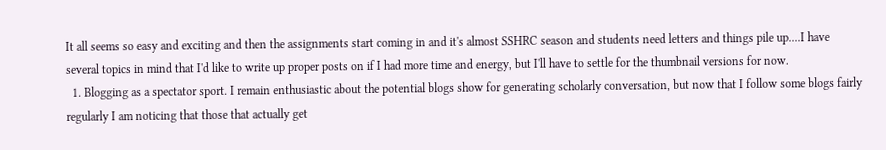It all seems so easy and exciting and then the assignments start coming in and it's almost SSHRC season and students need letters and things pile up....I have several topics in mind that I'd like to write up proper posts on if I had more time and energy, but I'll have to settle for the thumbnail versions for now.
  1. Blogging as a spectator sport. I remain enthusiastic about the potential blogs show for generating scholarly conversation, but now that I follow some blogs fairly regularly I am noticing that those that actually get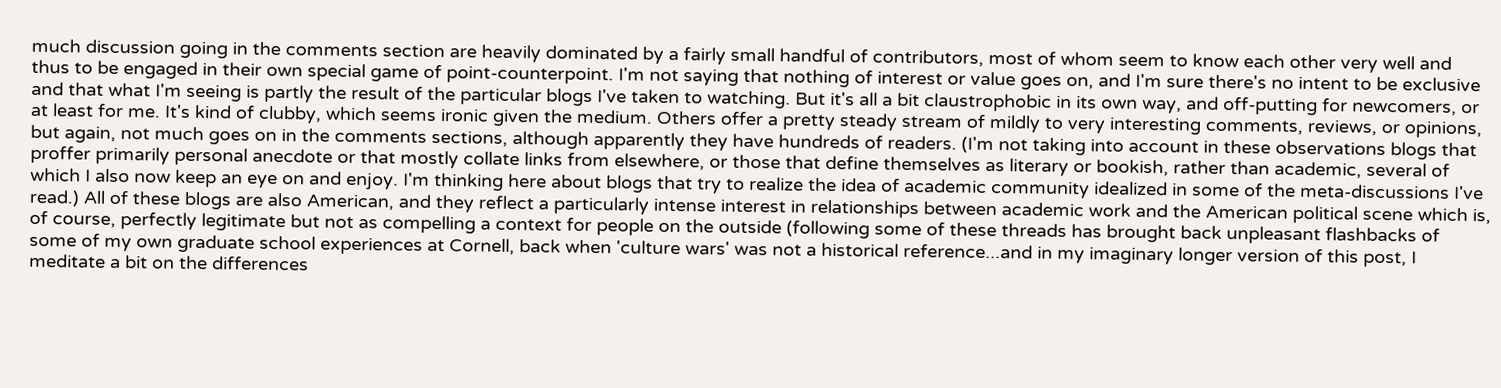much discussion going in the comments section are heavily dominated by a fairly small handful of contributors, most of whom seem to know each other very well and thus to be engaged in their own special game of point-counterpoint. I'm not saying that nothing of interest or value goes on, and I'm sure there's no intent to be exclusive and that what I'm seeing is partly the result of the particular blogs I've taken to watching. But it's all a bit claustrophobic in its own way, and off-putting for newcomers, or at least for me. It's kind of clubby, which seems ironic given the medium. Others offer a pretty steady stream of mildly to very interesting comments, reviews, or opinions, but again, not much goes on in the comments sections, although apparently they have hundreds of readers. (I'm not taking into account in these observations blogs that proffer primarily personal anecdote or that mostly collate links from elsewhere, or those that define themselves as literary or bookish, rather than academic, several of which I also now keep an eye on and enjoy. I'm thinking here about blogs that try to realize the idea of academic community idealized in some of the meta-discussions I've read.) All of these blogs are also American, and they reflect a particularly intense interest in relationships between academic work and the American political scene which is, of course, perfectly legitimate but not as compelling a context for people on the outside (following some of these threads has brought back unpleasant flashbacks of some of my own graduate school experiences at Cornell, back when 'culture wars' was not a historical reference...and in my imaginary longer version of this post, I meditate a bit on the differences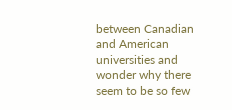between Canadian and American universities and wonder why there seem to be so few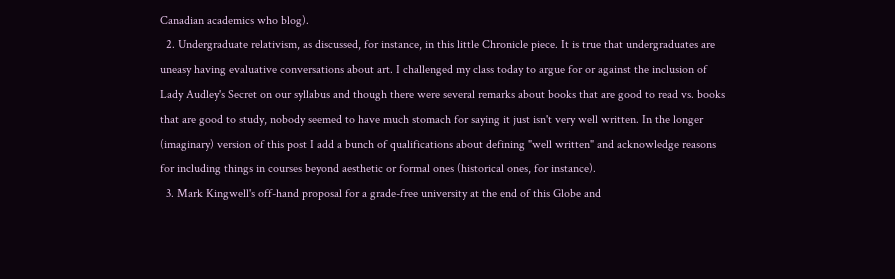Canadian academics who blog).
  2. Undergraduate relativism, as discussed, for instance, in this little Chronicle piece. It is true that undergraduates are uneasy having evaluative conversations about art. I challenged my class today to argue for or against the inclusion of Lady Audley's Secret on our syllabus and though there were several remarks about books that are good to read vs. books that are good to study, nobody seemed to have much stomach for saying it just isn't very well written. In the longer (imaginary) version of this post I add a bunch of qualifications about defining "well written" and acknowledge reasons for including things in courses beyond aesthetic or formal ones (historical ones, for instance).
  3. Mark Kingwell's off-hand proposal for a grade-free university at the end of this Globe and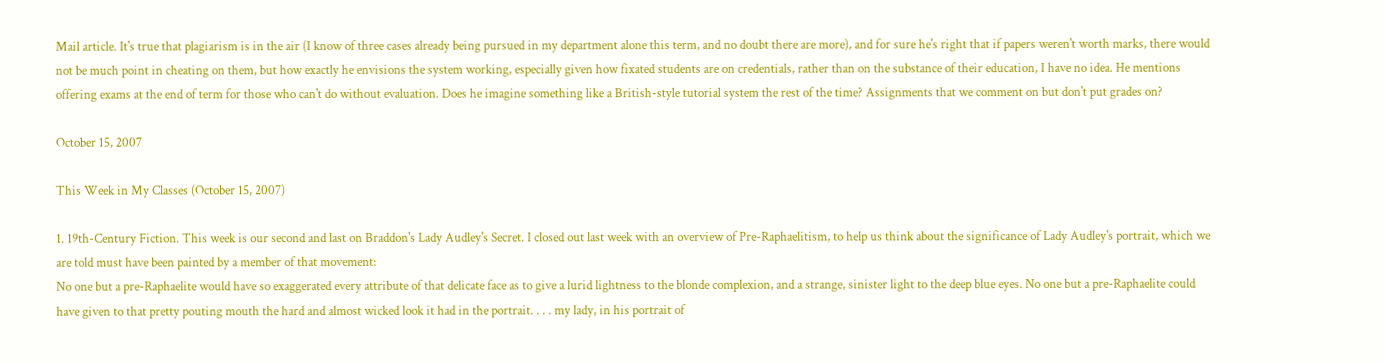Mail article. It's true that plagiarism is in the air (I know of three cases already being pursued in my department alone this term, and no doubt there are more), and for sure he's right that if papers weren't worth marks, there would not be much point in cheating on them, but how exactly he envisions the system working, especially given how fixated students are on credentials, rather than on the substance of their education, I have no idea. He mentions offering exams at the end of term for those who can't do without evaluation. Does he imagine something like a British-style tutorial system the rest of the time? Assignments that we comment on but don't put grades on?

October 15, 2007

This Week in My Classes (October 15, 2007)

1. 19th-Century Fiction. This week is our second and last on Braddon's Lady Audley's Secret. I closed out last week with an overview of Pre-Raphaelitism, to help us think about the significance of Lady Audley's portrait, which we are told must have been painted by a member of that movement:
No one but a pre-Raphaelite would have so exaggerated every attribute of that delicate face as to give a lurid lightness to the blonde complexion, and a strange, sinister light to the deep blue eyes. No one but a pre-Raphaelite could have given to that pretty pouting mouth the hard and almost wicked look it had in the portrait. . . . my lady, in his portrait of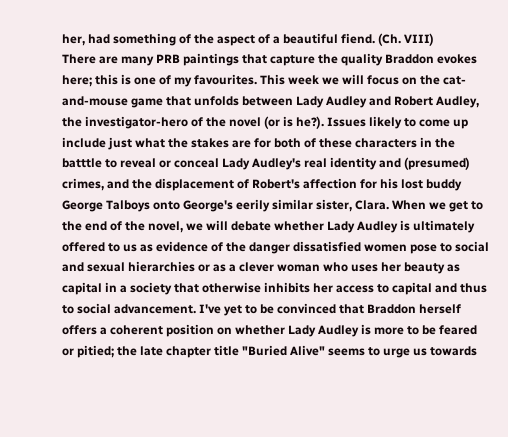her, had something of the aspect of a beautiful fiend. (Ch. VIII)
There are many PRB paintings that capture the quality Braddon evokes here; this is one of my favourites. This week we will focus on the cat-and-mouse game that unfolds between Lady Audley and Robert Audley, the investigator-hero of the novel (or is he?). Issues likely to come up include just what the stakes are for both of these characters in the batttle to reveal or conceal Lady Audley's real identity and (presumed) crimes, and the displacement of Robert's affection for his lost buddy George Talboys onto George's eerily similar sister, Clara. When we get to the end of the novel, we will debate whether Lady Audley is ultimately offered to us as evidence of the danger dissatisfied women pose to social and sexual hierarchies or as a clever woman who uses her beauty as capital in a society that otherwise inhibits her access to capital and thus to social advancement. I've yet to be convinced that Braddon herself offers a coherent position on whether Lady Audley is more to be feared or pitied; the late chapter title "Buried Alive" seems to urge us towards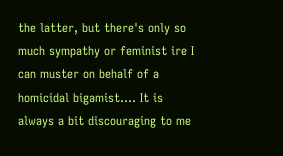the latter, but there's only so much sympathy or feminist ire I can muster on behalf of a homicidal bigamist.... It is always a bit discouraging to me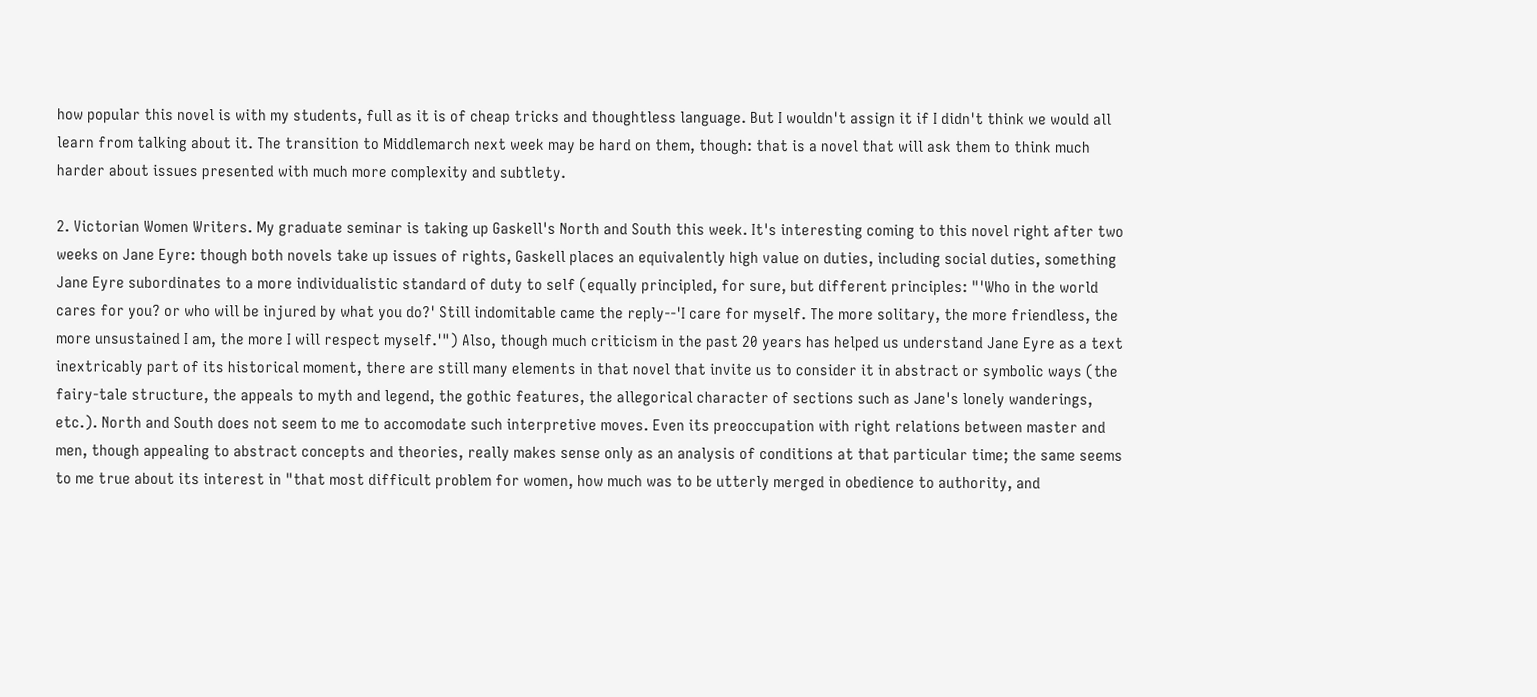how popular this novel is with my students, full as it is of cheap tricks and thoughtless language. But I wouldn't assign it if I didn't think we would all learn from talking about it. The transition to Middlemarch next week may be hard on them, though: that is a novel that will ask them to think much harder about issues presented with much more complexity and subtlety.

2. Victorian Women Writers. My graduate seminar is taking up Gaskell's North and South this week. It's interesting coming to this novel right after two weeks on Jane Eyre: though both novels take up issues of rights, Gaskell places an equivalently high value on duties, including social duties, something Jane Eyre subordinates to a more individualistic standard of duty to self (equally principled, for sure, but different principles: "'Who in the world cares for you? or who will be injured by what you do?' Still indomitable came the reply--'I care for myself. The more solitary, the more friendless, the more unsustained I am, the more I will respect myself.'") Also, though much criticism in the past 20 years has helped us understand Jane Eyre as a text inextricably part of its historical moment, there are still many elements in that novel that invite us to consider it in abstract or symbolic ways (the fairy-tale structure, the appeals to myth and legend, the gothic features, the allegorical character of sections such as Jane's lonely wanderings, etc.). North and South does not seem to me to accomodate such interpretive moves. Even its preoccupation with right relations between master and men, though appealing to abstract concepts and theories, really makes sense only as an analysis of conditions at that particular time; the same seems to me true about its interest in "that most difficult problem for women, how much was to be utterly merged in obedience to authority, and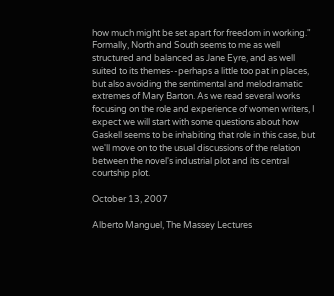how much might be set apart for freedom in working." Formally, North and South seems to me as well structured and balanced as Jane Eyre, and as well suited to its themes--perhaps a little too pat in places, but also avoiding the sentimental and melodramatic extremes of Mary Barton. As we read several works focusing on the role and experience of women writers, I expect we will start with some questions about how Gaskell seems to be inhabiting that role in this case, but we'll move on to the usual discussions of the relation between the novel's industrial plot and its central courtship plot.

October 13, 2007

Alberto Manguel, The Massey Lectures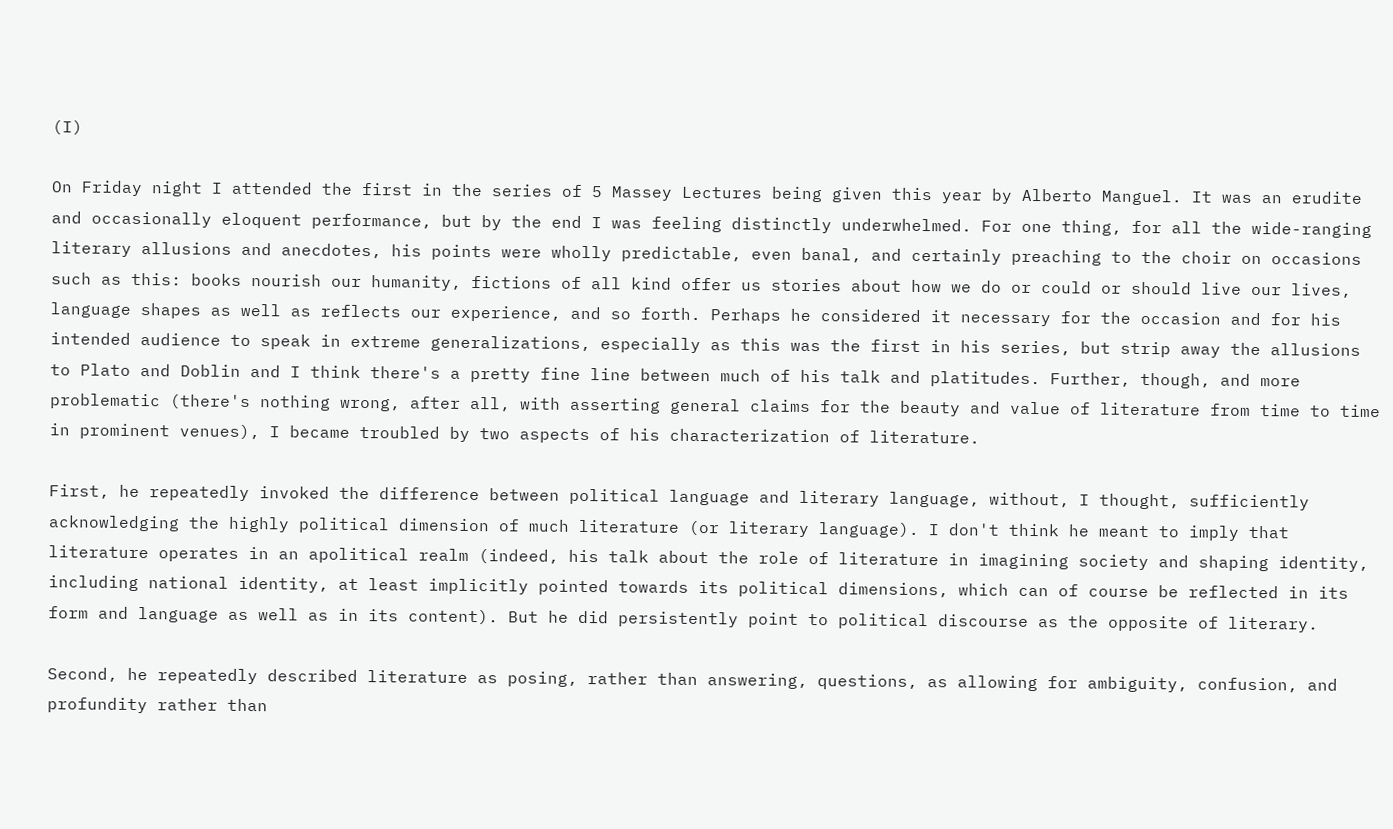(I)

On Friday night I attended the first in the series of 5 Massey Lectures being given this year by Alberto Manguel. It was an erudite and occasionally eloquent performance, but by the end I was feeling distinctly underwhelmed. For one thing, for all the wide-ranging literary allusions and anecdotes, his points were wholly predictable, even banal, and certainly preaching to the choir on occasions such as this: books nourish our humanity, fictions of all kind offer us stories about how we do or could or should live our lives, language shapes as well as reflects our experience, and so forth. Perhaps he considered it necessary for the occasion and for his intended audience to speak in extreme generalizations, especially as this was the first in his series, but strip away the allusions to Plato and Doblin and I think there's a pretty fine line between much of his talk and platitudes. Further, though, and more problematic (there's nothing wrong, after all, with asserting general claims for the beauty and value of literature from time to time in prominent venues), I became troubled by two aspects of his characterization of literature.

First, he repeatedly invoked the difference between political language and literary language, without, I thought, sufficiently acknowledging the highly political dimension of much literature (or literary language). I don't think he meant to imply that literature operates in an apolitical realm (indeed, his talk about the role of literature in imagining society and shaping identity, including national identity, at least implicitly pointed towards its political dimensions, which can of course be reflected in its form and language as well as in its content). But he did persistently point to political discourse as the opposite of literary.

Second, he repeatedly described literature as posing, rather than answering, questions, as allowing for ambiguity, confusion, and profundity rather than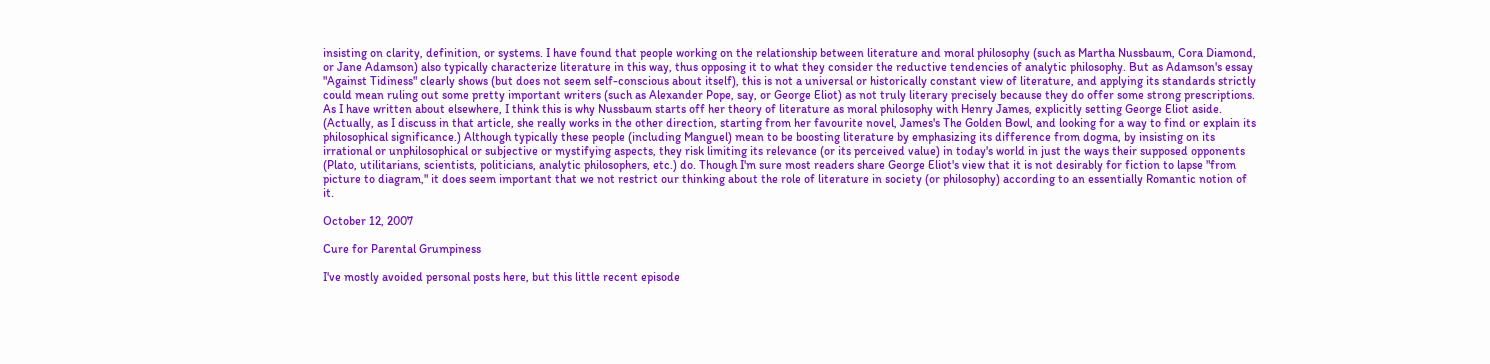insisting on clarity, definition, or systems. I have found that people working on the relationship between literature and moral philosophy (such as Martha Nussbaum, Cora Diamond, or Jane Adamson) also typically characterize literature in this way, thus opposing it to what they consider the reductive tendencies of analytic philosophy. But as Adamson's essay "Against Tidiness" clearly shows (but does not seem self-conscious about itself), this is not a universal or historically constant view of literature, and applying its standards strictly could mean ruling out some pretty important writers (such as Alexander Pope, say, or George Eliot) as not truly literary precisely because they do offer some strong prescriptions. As I have written about elsewhere, I think this is why Nussbaum starts off her theory of literature as moral philosophy with Henry James, explicitly setting George Eliot aside. (Actually, as I discuss in that article, she really works in the other direction, starting from her favourite novel, James's The Golden Bowl, and looking for a way to find or explain its philosophical significance.) Although typically these people (including Manguel) mean to be boosting literature by emphasizing its difference from dogma, by insisting on its irrational or unphilosophical or subjective or mystifying aspects, they risk limiting its relevance (or its perceived value) in today's world in just the ways their supposed opponents (Plato, utilitarians, scientists, politicians, analytic philosophers, etc.) do. Though I'm sure most readers share George Eliot's view that it is not desirably for fiction to lapse "from picture to diagram," it does seem important that we not restrict our thinking about the role of literature in society (or philosophy) according to an essentially Romantic notion of it.

October 12, 2007

Cure for Parental Grumpiness

I've mostly avoided personal posts here, but this little recent episode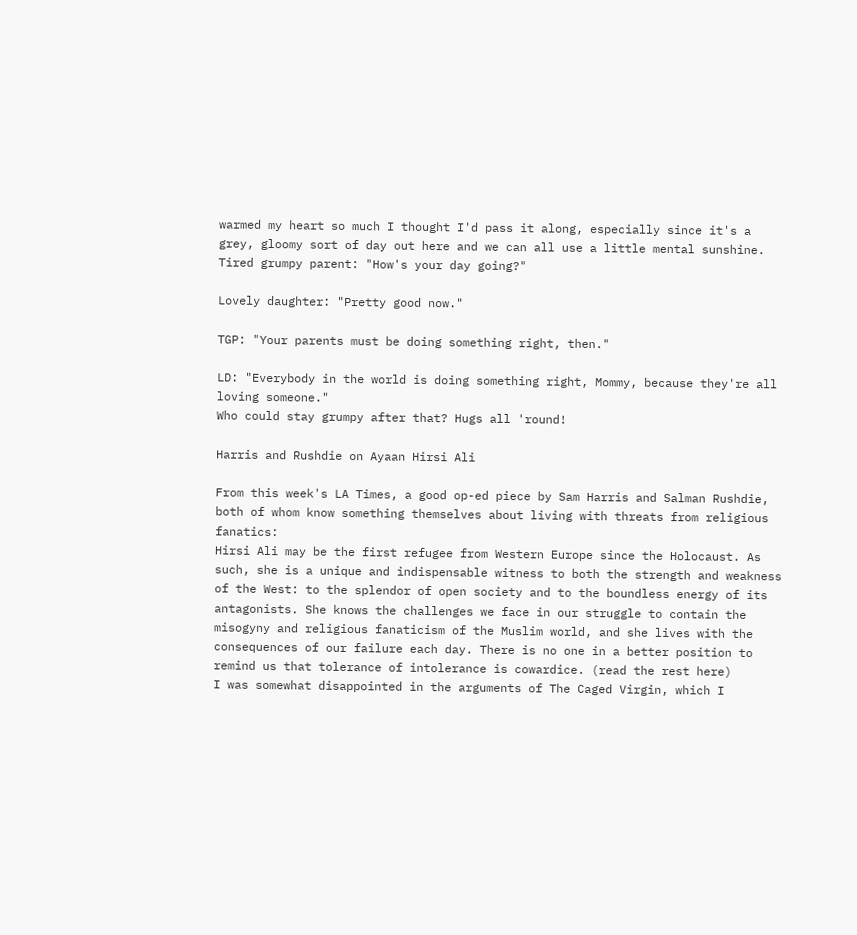warmed my heart so much I thought I'd pass it along, especially since it's a grey, gloomy sort of day out here and we can all use a little mental sunshine.
Tired grumpy parent: "How's your day going?"

Lovely daughter: "Pretty good now."

TGP: "Your parents must be doing something right, then."

LD: "Everybody in the world is doing something right, Mommy, because they're all loving someone."
Who could stay grumpy after that? Hugs all 'round!

Harris and Rushdie on Ayaan Hirsi Ali

From this week's LA Times, a good op-ed piece by Sam Harris and Salman Rushdie, both of whom know something themselves about living with threats from religious fanatics:
Hirsi Ali may be the first refugee from Western Europe since the Holocaust. As such, she is a unique and indispensable witness to both the strength and weakness of the West: to the splendor of open society and to the boundless energy of its antagonists. She knows the challenges we face in our struggle to contain the misogyny and religious fanaticism of the Muslim world, and she lives with the consequences of our failure each day. There is no one in a better position to remind us that tolerance of intolerance is cowardice. (read the rest here)
I was somewhat disappointed in the arguments of The Caged Virgin, which I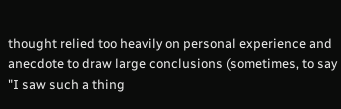thought relied too heavily on personal experience and anecdote to draw large conclusions (sometimes, to say "I saw such a thing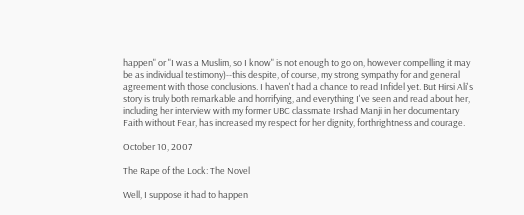happen" or "I was a Muslim, so I know" is not enough to go on, however compelling it may be as individual testimony)--this despite, of course, my strong sympathy for and general agreement with those conclusions. I haven't had a chance to read Infidel yet. But Hirsi Ali's story is truly both remarkable and horrifying, and everything I've seen and read about her, including her interview with my former UBC classmate Irshad Manji in her documentary Faith without Fear, has increased my respect for her dignity, forthrightness and courage.

October 10, 2007

The Rape of the Lock: The Novel

Well, I suppose it had to happen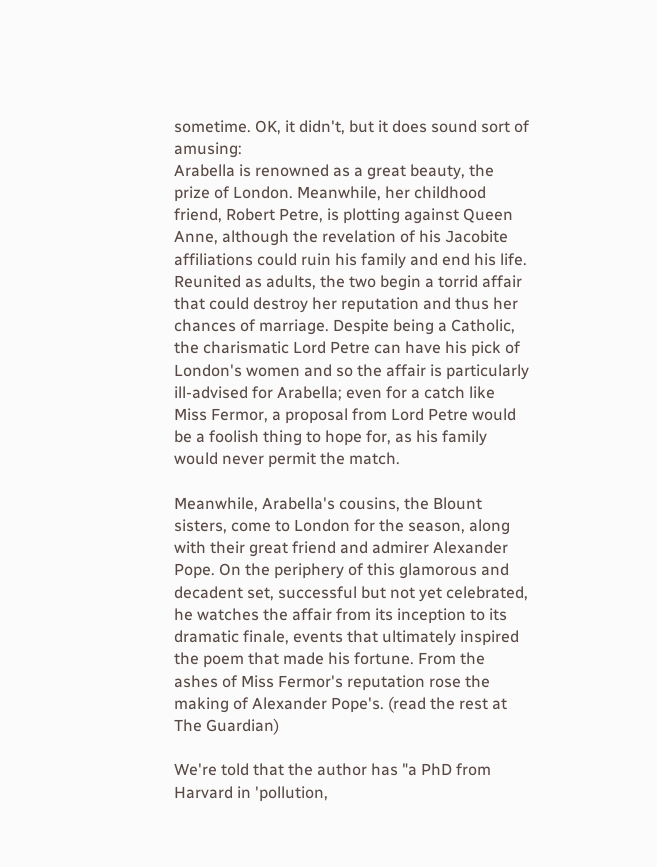sometime. OK, it didn't, but it does sound sort of amusing:
Arabella is renowned as a great beauty, the prize of London. Meanwhile, her childhood friend, Robert Petre, is plotting against Queen Anne, although the revelation of his Jacobite affiliations could ruin his family and end his life. Reunited as adults, the two begin a torrid affair that could destroy her reputation and thus her chances of marriage. Despite being a Catholic, the charismatic Lord Petre can have his pick of London's women and so the affair is particularly ill-advised for Arabella; even for a catch like Miss Fermor, a proposal from Lord Petre would be a foolish thing to hope for, as his family would never permit the match.

Meanwhile, Arabella's cousins, the Blount sisters, come to London for the season, along with their great friend and admirer Alexander Pope. On the periphery of this glamorous and decadent set, successful but not yet celebrated, he watches the affair from its inception to its dramatic finale, events that ultimately inspired the poem that made his fortune. From the ashes of Miss Fermor's reputation rose the making of Alexander Pope's. (read the rest at The Guardian)

We're told that the author has "a PhD from Harvard in 'pollution,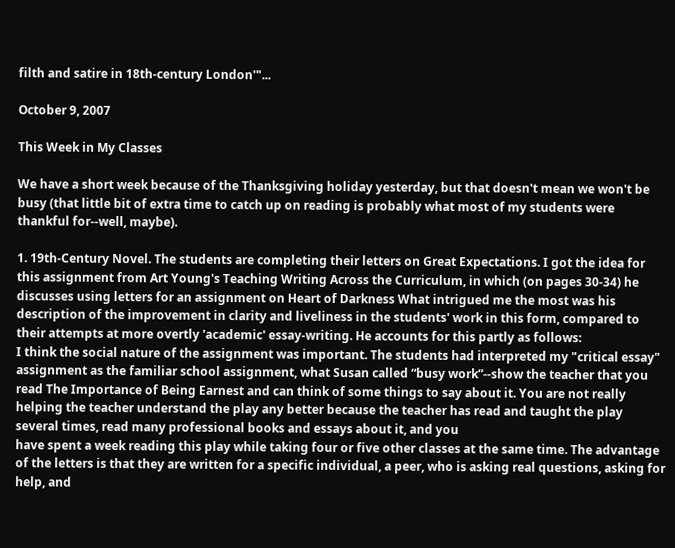filth and satire in 18th-century London'"...

October 9, 2007

This Week in My Classes

We have a short week because of the Thanksgiving holiday yesterday, but that doesn't mean we won't be busy (that little bit of extra time to catch up on reading is probably what most of my students were thankful for--well, maybe).

1. 19th-Century Novel. The students are completing their letters on Great Expectations. I got the idea for this assignment from Art Young's Teaching Writing Across the Curriculum, in which (on pages 30-34) he discusses using letters for an assignment on Heart of Darkness What intrigued me the most was his description of the improvement in clarity and liveliness in the students' work in this form, compared to their attempts at more overtly 'academic' essay-writing. He accounts for this partly as follows:
I think the social nature of the assignment was important. The students had interpreted my "critical essay" assignment as the familiar school assignment, what Susan called “busy work”--show the teacher that you read The Importance of Being Earnest and can think of some things to say about it. You are not really helping the teacher understand the play any better because the teacher has read and taught the play several times, read many professional books and essays about it, and you
have spent a week reading this play while taking four or five other classes at the same time. The advantage of the letters is that they are written for a specific individual, a peer, who is asking real questions, asking for help, and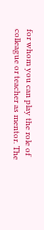for whom you can play the role of colleague or teacher as mentor. The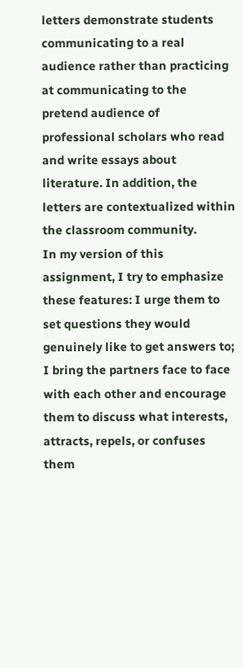letters demonstrate students communicating to a real audience rather than practicing at communicating to the pretend audience of professional scholars who read and write essays about literature. In addition, the letters are contextualized within the classroom community.
In my version of this assignment, I try to emphasize these features: I urge them to set questions they would genuinely like to get answers to; I bring the partners face to face with each other and encourage them to discuss what interests, attracts, repels, or confuses them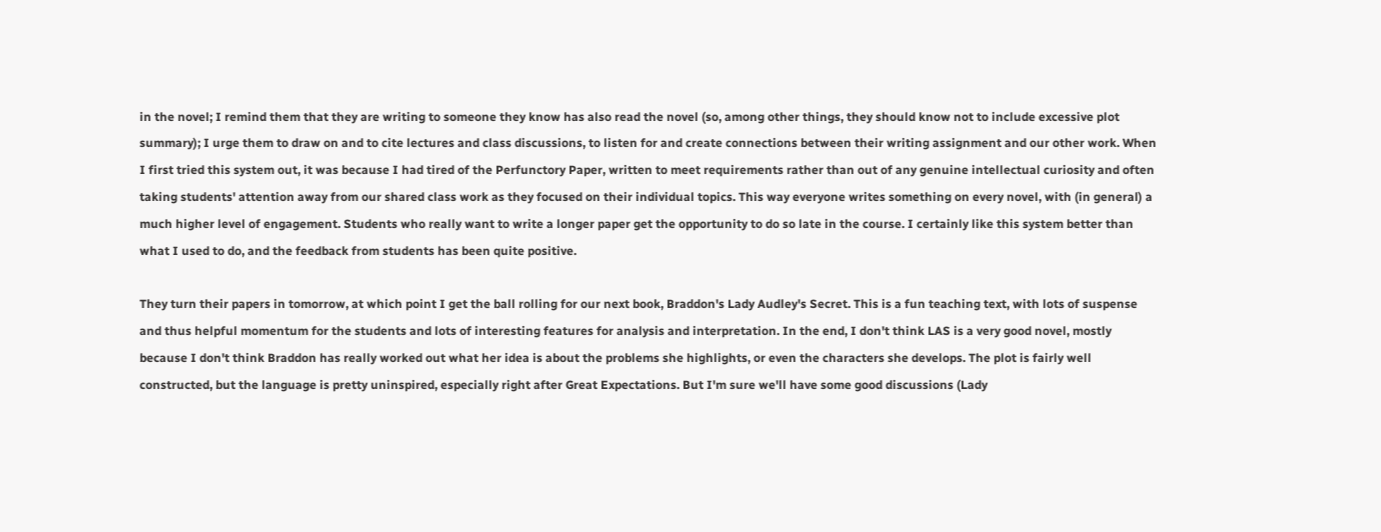in the novel; I remind them that they are writing to someone they know has also read the novel (so, among other things, they should know not to include excessive plot summary); I urge them to draw on and to cite lectures and class discussions, to listen for and create connections between their writing assignment and our other work. When I first tried this system out, it was because I had tired of the Perfunctory Paper, written to meet requirements rather than out of any genuine intellectual curiosity and often taking students' attention away from our shared class work as they focused on their individual topics. This way everyone writes something on every novel, with (in general) a much higher level of engagement. Students who really want to write a longer paper get the opportunity to do so late in the course. I certainly like this system better than what I used to do, and the feedback from students has been quite positive.

They turn their papers in tomorrow, at which point I get the ball rolling for our next book, Braddon's Lady Audley's Secret. This is a fun teaching text, with lots of suspense and thus helpful momentum for the students and lots of interesting features for analysis and interpretation. In the end, I don't think LAS is a very good novel, mostly because I don't think Braddon has really worked out what her idea is about the problems she highlights, or even the characters she develops. The plot is fairly well constructed, but the language is pretty uninspired, especially right after Great Expectations. But I'm sure we'll have some good discussions (Lady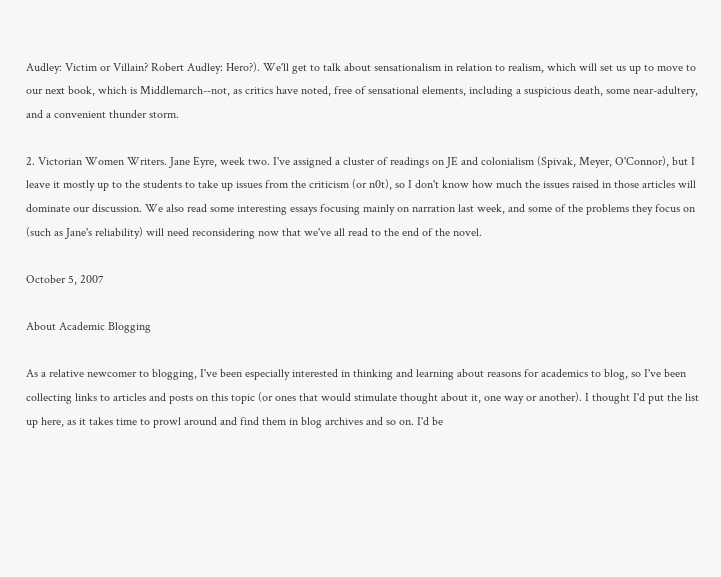Audley: Victim or Villain? Robert Audley: Hero?). We'll get to talk about sensationalism in relation to realism, which will set us up to move to our next book, which is Middlemarch--not, as critics have noted, free of sensational elements, including a suspicious death, some near-adultery, and a convenient thunder storm.

2. Victorian Women Writers. Jane Eyre, week two. I've assigned a cluster of readings on JE and colonialism (Spivak, Meyer, O'Connor), but I leave it mostly up to the students to take up issues from the criticism (or n0t), so I don't know how much the issues raised in those articles will dominate our discussion. We also read some interesting essays focusing mainly on narration last week, and some of the problems they focus on (such as Jane's reliability) will need reconsidering now that we've all read to the end of the novel.

October 5, 2007

About Academic Blogging

As a relative newcomer to blogging, I've been especially interested in thinking and learning about reasons for academics to blog, so I've been collecting links to articles and posts on this topic (or ones that would stimulate thought about it, one way or another). I thought I'd put the list up here, as it takes time to prowl around and find them in blog archives and so on. I'd be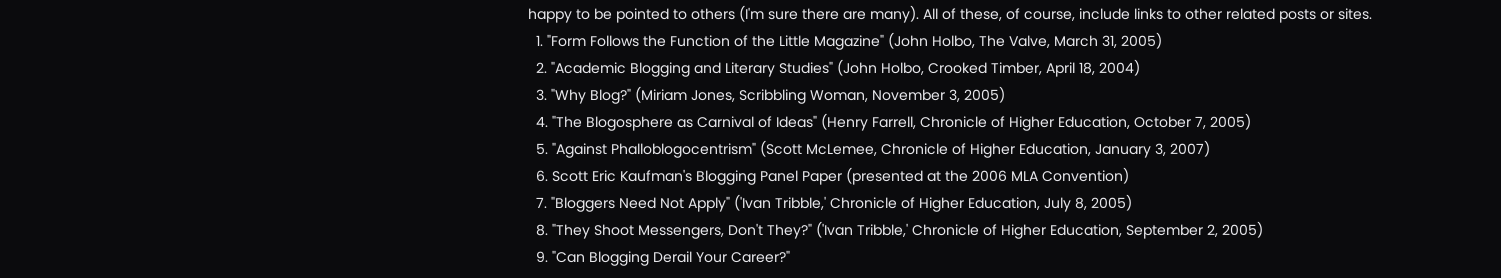happy to be pointed to others (I'm sure there are many). All of these, of course, include links to other related posts or sites.
  1. "Form Follows the Function of the Little Magazine" (John Holbo, The Valve, March 31, 2005)
  2. "Academic Blogging and Literary Studies" (John Holbo, Crooked Timber, April 18, 2004)
  3. "Why Blog?" (Miriam Jones, Scribbling Woman, November 3, 2005)
  4. "The Blogosphere as Carnival of Ideas" (Henry Farrell, Chronicle of Higher Education, October 7, 2005)
  5. "Against Phalloblogocentrism" (Scott McLemee, Chronicle of Higher Education, January 3, 2007)
  6. Scott Eric Kaufman's Blogging Panel Paper (presented at the 2006 MLA Convention)
  7. "Bloggers Need Not Apply" ('Ivan Tribble,' Chronicle of Higher Education, July 8, 2005)
  8. "They Shoot Messengers, Don't They?" ('Ivan Tribble,' Chronicle of Higher Education, September 2, 2005)
  9. "Can Blogging Derail Your Career?"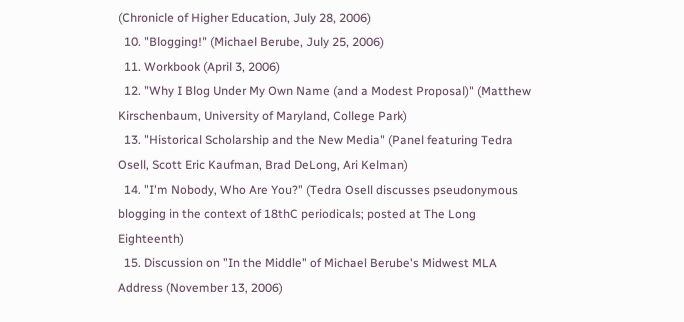(Chronicle of Higher Education, July 28, 2006)
  10. "Blogging!" (Michael Berube, July 25, 2006)
  11. Workbook (April 3, 2006)
  12. "Why I Blog Under My Own Name (and a Modest Proposal)" (Matthew Kirschenbaum, University of Maryland, College Park)
  13. "Historical Scholarship and the New Media" (Panel featuring Tedra Osell, Scott Eric Kaufman, Brad DeLong, Ari Kelman)
  14. "I'm Nobody, Who Are You?" (Tedra Osell discusses pseudonymous blogging in the context of 18thC periodicals; posted at The Long Eighteenth)
  15. Discussion on "In the Middle" of Michael Berube's Midwest MLA Address (November 13, 2006)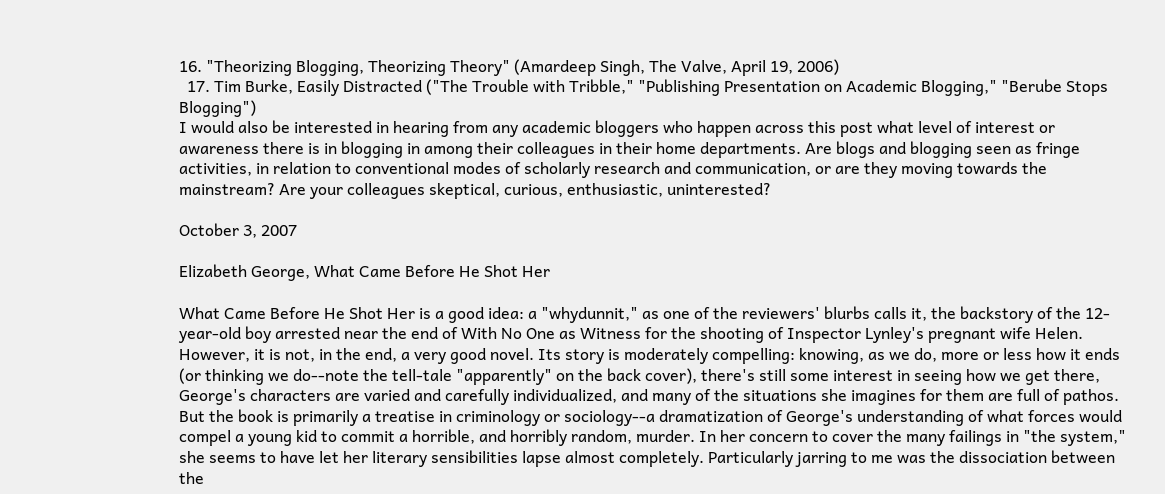16. "Theorizing Blogging, Theorizing Theory" (Amardeep Singh, The Valve, April 19, 2006)
  17. Tim Burke, Easily Distracted ("The Trouble with Tribble," "Publishing Presentation on Academic Blogging," "Berube Stops Blogging")
I would also be interested in hearing from any academic bloggers who happen across this post what level of interest or awareness there is in blogging in among their colleagues in their home departments. Are blogs and blogging seen as fringe activities, in relation to conventional modes of scholarly research and communication, or are they moving towards the mainstream? Are your colleagues skeptical, curious, enthusiastic, uninterested?

October 3, 2007

Elizabeth George, What Came Before He Shot Her

What Came Before He Shot Her is a good idea: a "whydunnit," as one of the reviewers' blurbs calls it, the backstory of the 12-year-old boy arrested near the end of With No One as Witness for the shooting of Inspector Lynley's pregnant wife Helen. However, it is not, in the end, a very good novel. Its story is moderately compelling: knowing, as we do, more or less how it ends (or thinking we do--note the tell-tale "apparently" on the back cover), there's still some interest in seeing how we get there, George's characters are varied and carefully individualized, and many of the situations she imagines for them are full of pathos. But the book is primarily a treatise in criminology or sociology--a dramatization of George's understanding of what forces would compel a young kid to commit a horrible, and horribly random, murder. In her concern to cover the many failings in "the system," she seems to have let her literary sensibilities lapse almost completely. Particularly jarring to me was the dissociation between the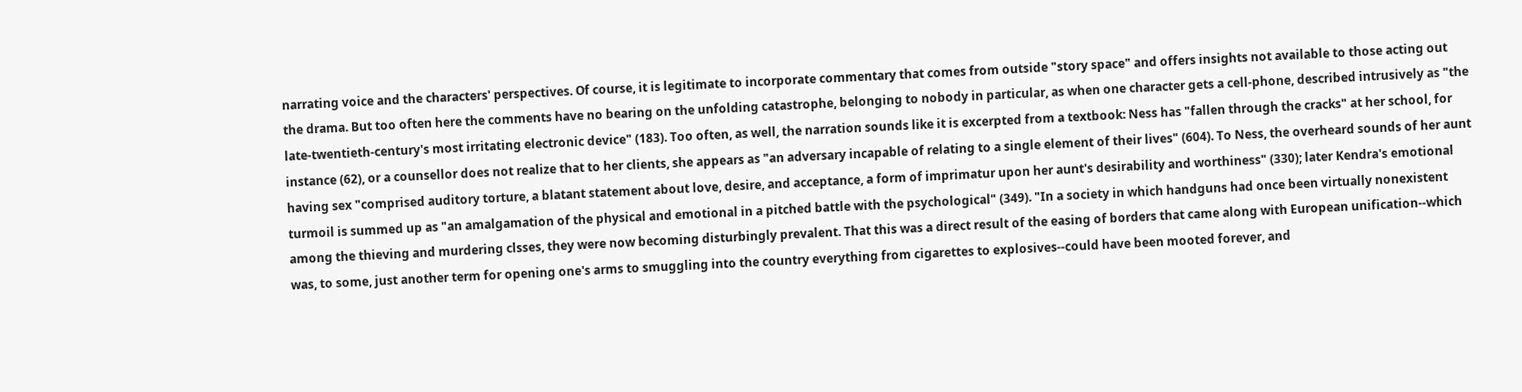narrating voice and the characters' perspectives. Of course, it is legitimate to incorporate commentary that comes from outside "story space" and offers insights not available to those acting out the drama. But too often here the comments have no bearing on the unfolding catastrophe, belonging to nobody in particular, as when one character gets a cell-phone, described intrusively as "the late-twentieth-century's most irritating electronic device" (183). Too often, as well, the narration sounds like it is excerpted from a textbook: Ness has "fallen through the cracks" at her school, for instance (62), or a counsellor does not realize that to her clients, she appears as "an adversary incapable of relating to a single element of their lives" (604). To Ness, the overheard sounds of her aunt having sex "comprised auditory torture, a blatant statement about love, desire, and acceptance, a form of imprimatur upon her aunt's desirability and worthiness" (330); later Kendra's emotional turmoil is summed up as "an amalgamation of the physical and emotional in a pitched battle with the psychological" (349). "In a society in which handguns had once been virtually nonexistent among the thieving and murdering clsses, they were now becoming disturbingly prevalent. That this was a direct result of the easing of borders that came along with European unification--which was, to some, just another term for opening one's arms to smuggling into the country everything from cigarettes to explosives--could have been mooted forever, and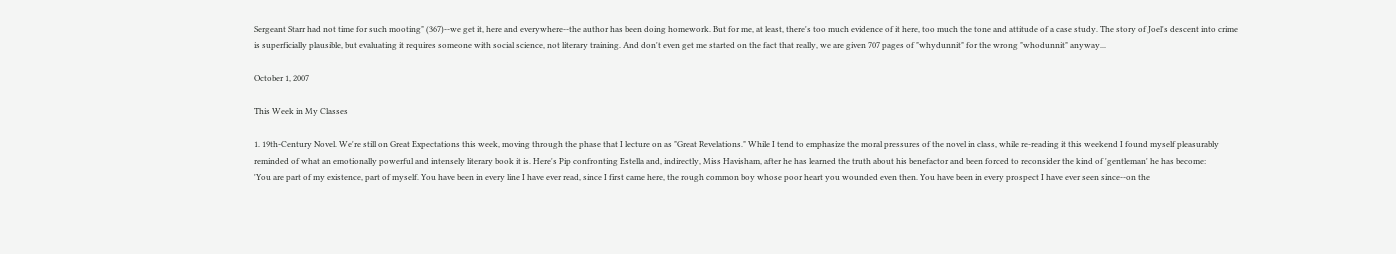Sergeant Starr had not time for such mooting" (367)--we get it, here and everywhere--the author has been doing homework. But for me, at least, there's too much evidence of it here, too much the tone and attitude of a case study. The story of Joel's descent into crime is superficially plausible, but evaluating it requires someone with social science, not literary training. And don't even get me started on the fact that really, we are given 707 pages of "whydunnit" for the wrong "whodunnit" anyway...

October 1, 2007

This Week in My Classes

1. 19th-Century Novel. We're still on Great Expectations this week, moving through the phase that I lecture on as "Great Revelations." While I tend to emphasize the moral pressures of the novel in class, while re-reading it this weekend I found myself pleasurably reminded of what an emotionally powerful and intensely literary book it is. Here's Pip confronting Estella and, indirectly, Miss Havisham, after he has learned the truth about his benefactor and been forced to reconsider the kind of 'gentleman' he has become:
'You are part of my existence, part of myself. You have been in every line I have ever read, since I first came here, the rough common boy whose poor heart you wounded even then. You have been in every prospect I have ever seen since--on the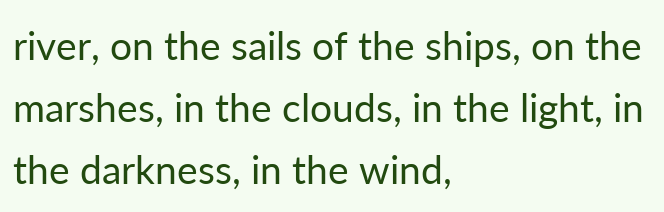river, on the sails of the ships, on the marshes, in the clouds, in the light, in the darkness, in the wind,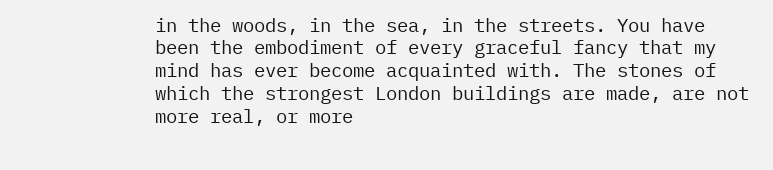in the woods, in the sea, in the streets. You have been the embodiment of every graceful fancy that my mind has ever become acquainted with. The stones of which the strongest London buildings are made, are not more real, or more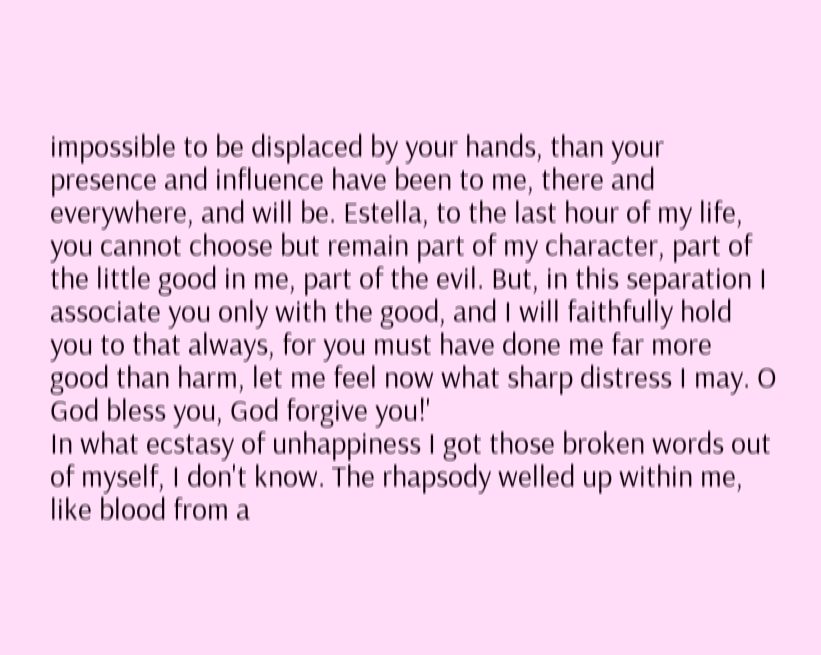impossible to be displaced by your hands, than your presence and influence have been to me, there and everywhere, and will be. Estella, to the last hour of my life, you cannot choose but remain part of my character, part of the little good in me, part of the evil. But, in this separation I associate you only with the good, and I will faithfully hold you to that always, for you must have done me far more good than harm, let me feel now what sharp distress I may. O God bless you, God forgive you!'
In what ecstasy of unhappiness I got those broken words out of myself, I don't know. The rhapsody welled up within me, like blood from a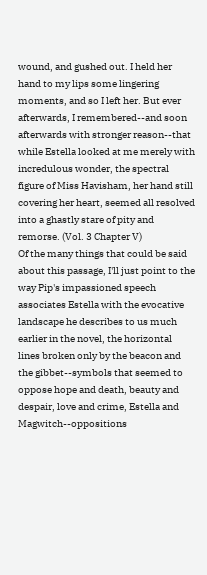wound, and gushed out. I held her hand to my lips some lingering moments, and so I left her. But ever afterwards, I remembered--and soon afterwards with stronger reason--that while Estella looked at me merely with incredulous wonder, the spectral figure of Miss Havisham, her hand still covering her heart, seemed all resolved into a ghastly stare of pity and remorse. (Vol. 3 Chapter V)
Of the many things that could be said about this passage, I'll just point to the way Pip's impassioned speech associates Estella with the evocative landscape he describes to us much earlier in the novel, the horizontal lines broken only by the beacon and the gibbet--symbols that seemed to oppose hope and death, beauty and despair, love and crime, Estella and Magwitch--oppositions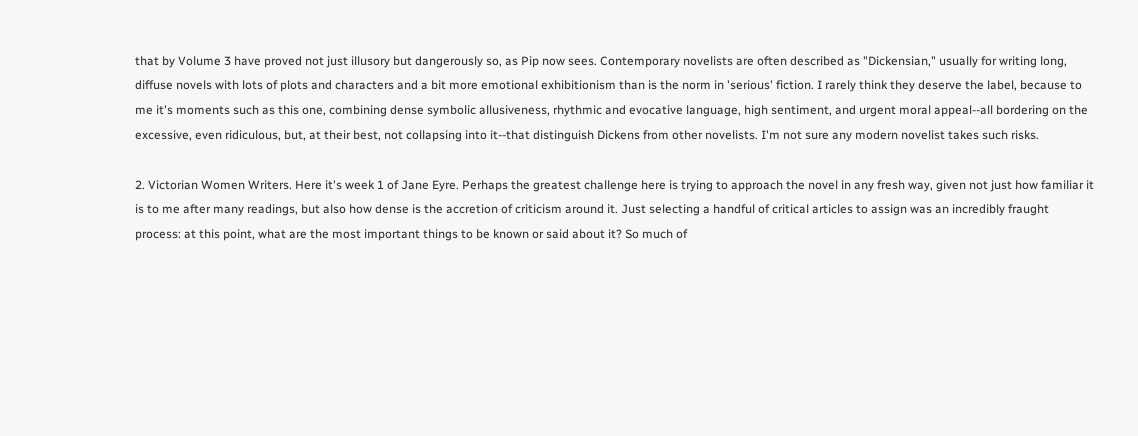that by Volume 3 have proved not just illusory but dangerously so, as Pip now sees. Contemporary novelists are often described as "Dickensian," usually for writing long, diffuse novels with lots of plots and characters and a bit more emotional exhibitionism than is the norm in 'serious' fiction. I rarely think they deserve the label, because to me it's moments such as this one, combining dense symbolic allusiveness, rhythmic and evocative language, high sentiment, and urgent moral appeal--all bordering on the excessive, even ridiculous, but, at their best, not collapsing into it--that distinguish Dickens from other novelists. I'm not sure any modern novelist takes such risks.

2. Victorian Women Writers. Here it's week 1 of Jane Eyre. Perhaps the greatest challenge here is trying to approach the novel in any fresh way, given not just how familiar it is to me after many readings, but also how dense is the accretion of criticism around it. Just selecting a handful of critical articles to assign was an incredibly fraught process: at this point, what are the most important things to be known or said about it? So much of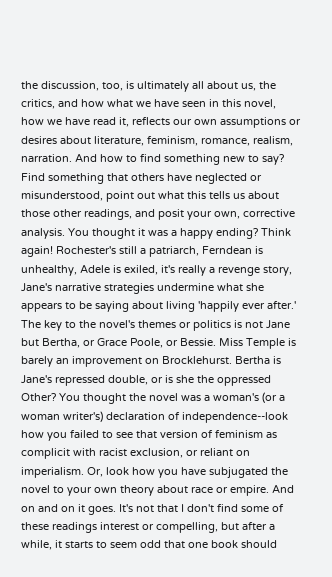the discussion, too, is ultimately all about us, the critics, and how what we have seen in this novel, how we have read it, reflects our own assumptions or desires about literature, feminism, romance, realism, narration. And how to find something new to say? Find something that others have neglected or misunderstood, point out what this tells us about those other readings, and posit your own, corrective analysis. You thought it was a happy ending? Think again! Rochester's still a patriarch, Ferndean is unhealthy, Adele is exiled, it's really a revenge story, Jane's narrative strategies undermine what she appears to be saying about living 'happily ever after.' The key to the novel's themes or politics is not Jane but Bertha, or Grace Poole, or Bessie. Miss Temple is barely an improvement on Brocklehurst. Bertha is Jane's repressed double, or is she the oppressed Other? You thought the novel was a woman's (or a woman writer's) declaration of independence--look how you failed to see that version of feminism as complicit with racist exclusion, or reliant on imperialism. Or, look how you have subjugated the novel to your own theory about race or empire. And on and on it goes. It's not that I don't find some of these readings interest or compelling, but after a while, it starts to seem odd that one book should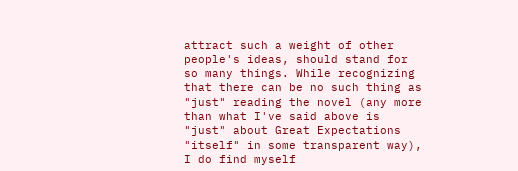attract such a weight of other people's ideas, should stand for so many things. While recognizing that there can be no such thing as "just" reading the novel (any more than what I've said above is "just" about Great Expectations "itself" in some transparent way), I do find myself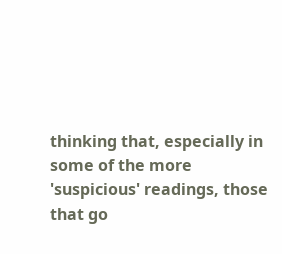thinking that, especially in some of the more 'suspicious' readings, those that go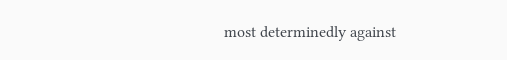most determinedly against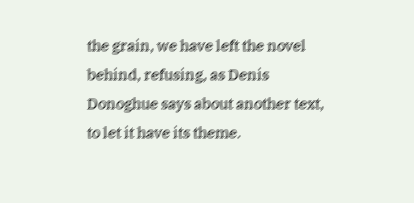the grain, we have left the novel behind, refusing, as Denis Donoghue says about another text, to let it have its theme.